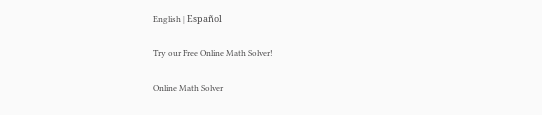English | Español

Try our Free Online Math Solver!

Online Math Solver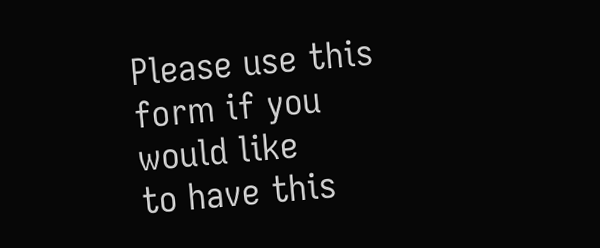Please use this form if you would like
to have this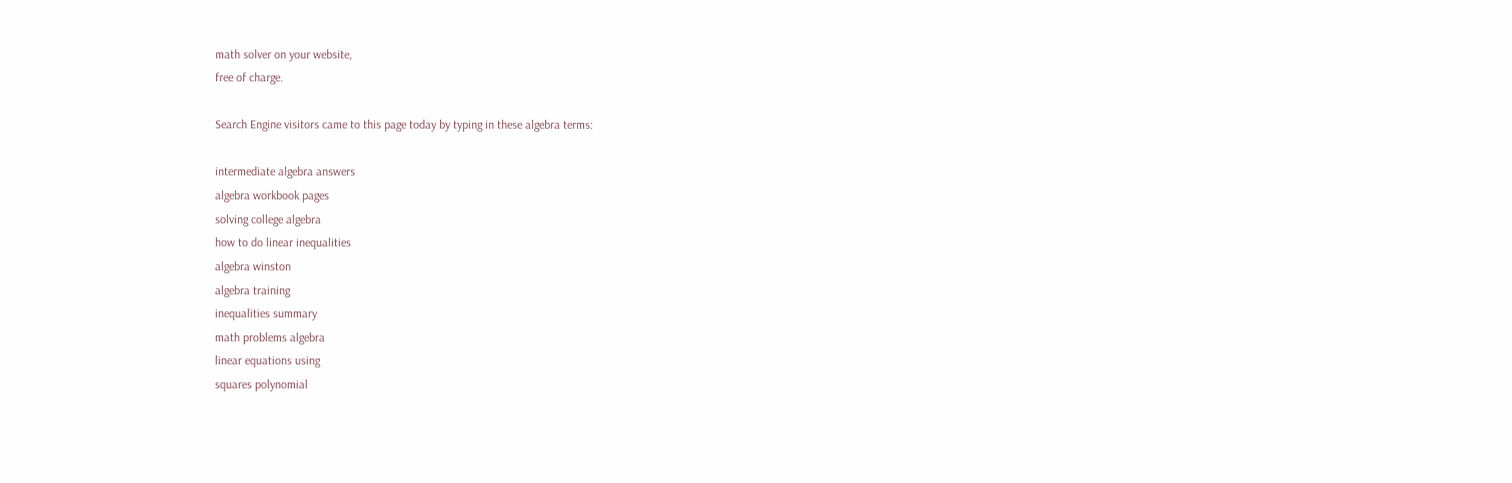math solver on your website,
free of charge.

Search Engine visitors came to this page today by typing in these algebra terms:

intermediate algebra answers
algebra workbook pages
solving college algebra
how to do linear inequalities
algebra winston
algebra training
inequalities summary
math problems algebra
linear equations using
squares polynomial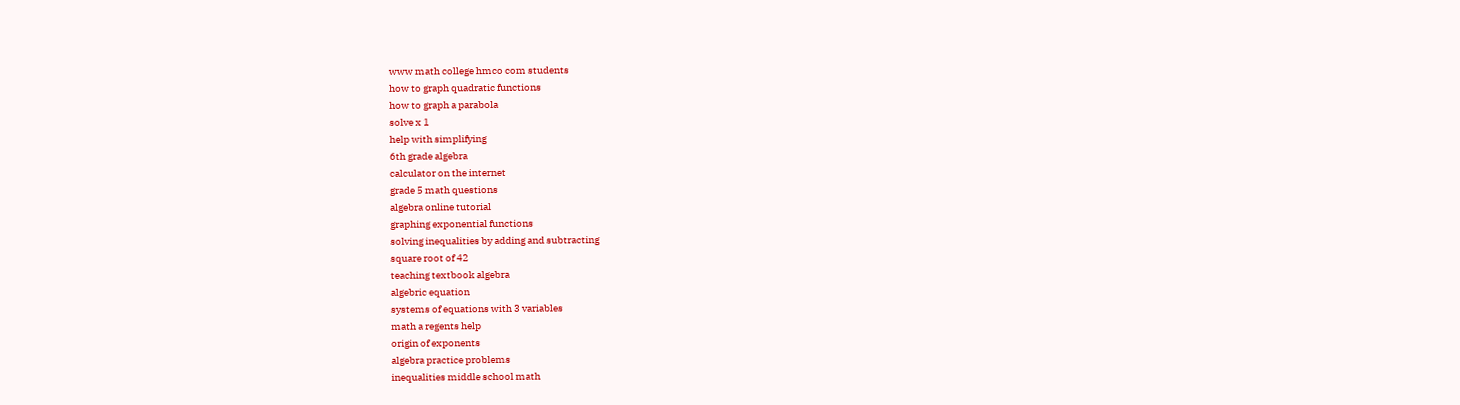www math college hmco com students
how to graph quadratic functions
how to graph a parabola
solve x 1
help with simplifying
6th grade algebra
calculator on the internet
grade 5 math questions
algebra online tutorial
graphing exponential functions
solving inequalities by adding and subtracting
square root of 42
teaching textbook algebra
algebric equation
systems of equations with 3 variables
math a regents help
origin of exponents
algebra practice problems
inequalities middle school math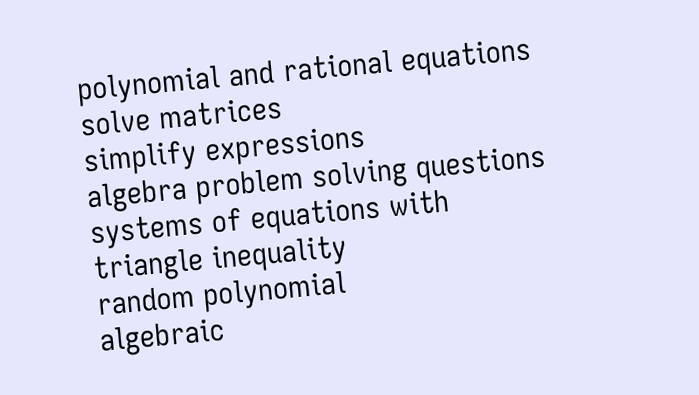polynomial and rational equations
solve matrices
simplify expressions
algebra problem solving questions
systems of equations with
triangle inequality
random polynomial
algebraic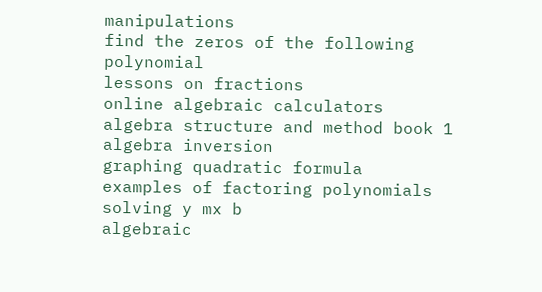manipulations
find the zeros of the following polynomial
lessons on fractions
online algebraic calculators
algebra structure and method book 1
algebra inversion
graphing quadratic formula
examples of factoring polynomials
solving y mx b
algebraic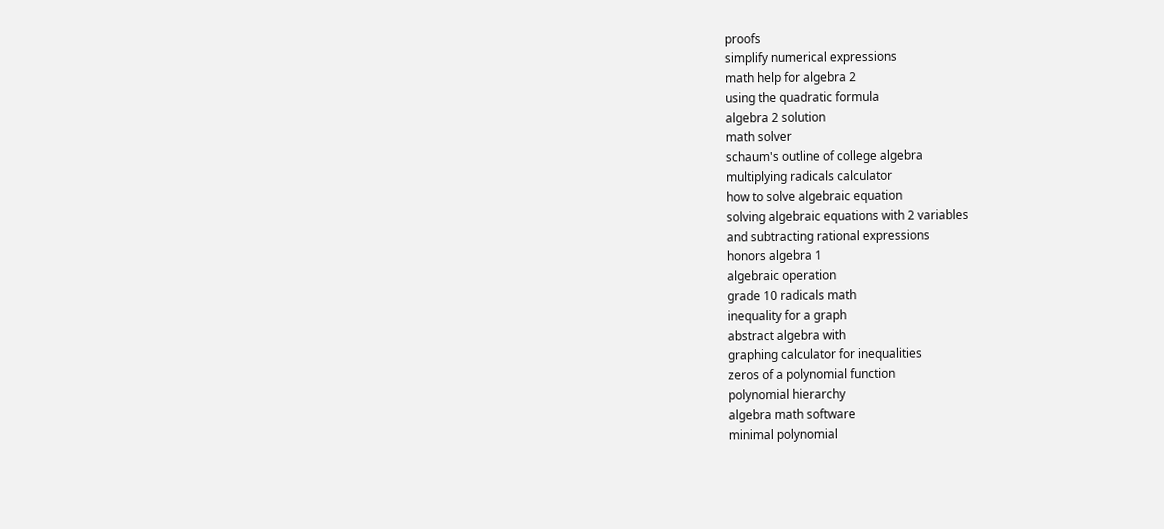proofs
simplify numerical expressions
math help for algebra 2
using the quadratic formula
algebra 2 solution
math solver
schaum's outline of college algebra
multiplying radicals calculator
how to solve algebraic equation
solving algebraic equations with 2 variables
and subtracting rational expressions
honors algebra 1
algebraic operation
grade 10 radicals math
inequality for a graph
abstract algebra with
graphing calculator for inequalities
zeros of a polynomial function
polynomial hierarchy
algebra math software
minimal polynomial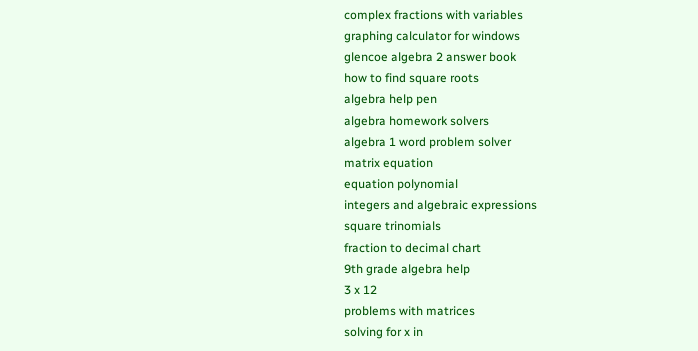complex fractions with variables
graphing calculator for windows
glencoe algebra 2 answer book
how to find square roots
algebra help pen
algebra homework solvers
algebra 1 word problem solver
matrix equation
equation polynomial
integers and algebraic expressions
square trinomials
fraction to decimal chart
9th grade algebra help
3 x 12
problems with matrices
solving for x in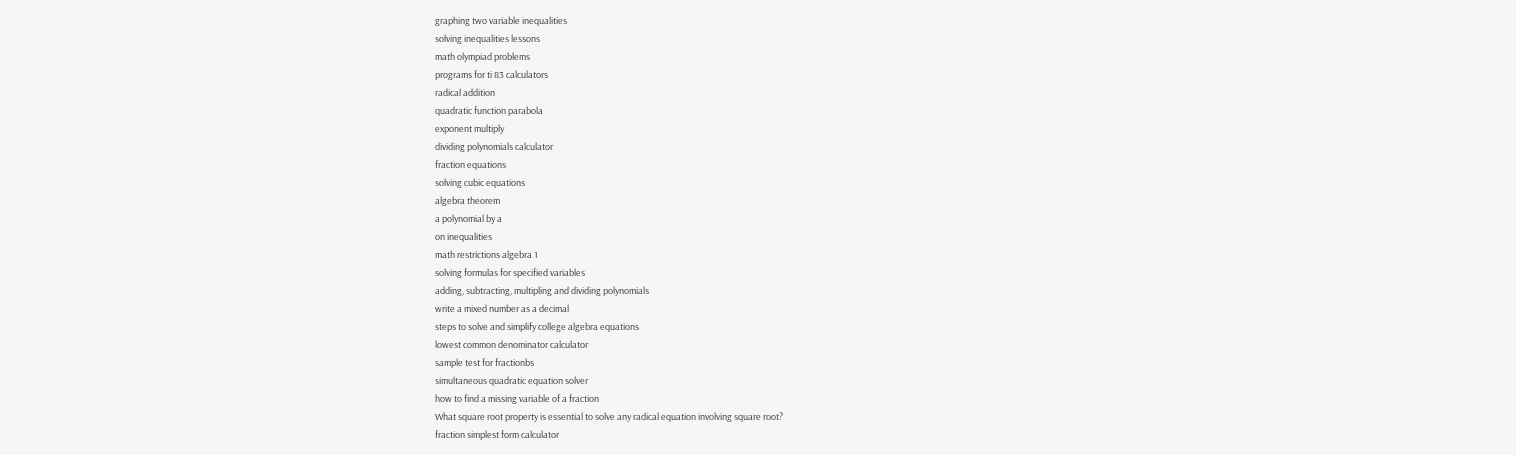graphing two variable inequalities
solving inequalities lessons
math olympiad problems
programs for ti 83 calculators
radical addition
quadratic function parabola
exponent multiply
dividing polynomials calculator
fraction equations
solving cubic equations
algebra theorem
a polynomial by a
on inequalities
math restrictions algebra 1
solving formulas for specified variables
adding, subtracting, multipling and dividing polynomials
write a mixed number as a decimal
steps to solve and simplify college algebra equations
lowest common denominator calculator
sample test for fractionbs
simultaneous quadratic equation solver
how to find a missing variable of a fraction
What square root property is essential to solve any radical equation involving square root?
fraction simplest form calculator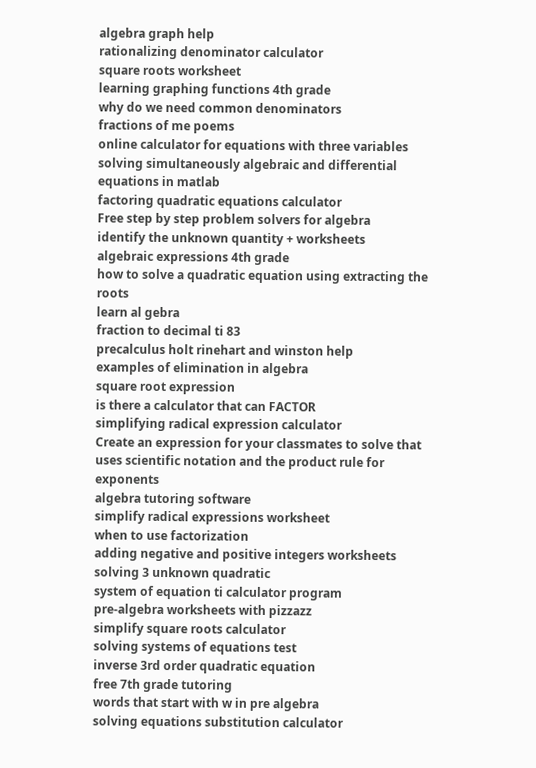algebra graph help
rationalizing denominator calculator
square roots worksheet
learning graphing functions 4th grade
why do we need common denominators
fractions of me poems
online calculator for equations with three variables
solving simultaneously algebraic and differential equations in matlab
factoring quadratic equations calculator
Free step by step problem solvers for algebra
identify the unknown quantity + worksheets
algebraic expressions 4th grade
how to solve a quadratic equation using extracting the roots
learn al gebra
fraction to decimal ti 83
precalculus holt rinehart and winston help
examples of elimination in algebra
square root expression
is there a calculator that can FACTOR
simplifying radical expression calculator
Create an expression for your classmates to solve that uses scientific notation and the product rule for exponents
algebra tutoring software
simplify radical expressions worksheet
when to use factorization
adding negative and positive integers worksheets
solving 3 unknown quadratic
system of equation ti calculator program
pre-algebra worksheets with pizzazz
simplify square roots calculator
solving systems of equations test
inverse 3rd order quadratic equation
free 7th grade tutoring
words that start with w in pre algebra
solving equations substitution calculator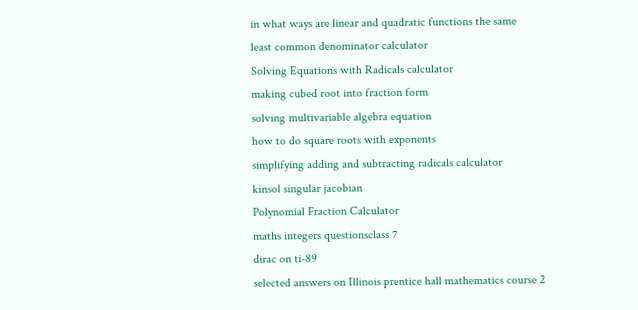in what ways are linear and quadratic functions the same
least common denominator calculator
Solving Equations with Radicals calculator
making cubed root into fraction form
solving multivariable algebra equation
how to do square roots with exponents
simplifying adding and subtracting radicals calculator
kinsol singular jacobian
Polynomial Fraction Calculator
maths integers questionsclass 7
dirac on ti-89
selected answers on Illinois prentice hall mathematics course 2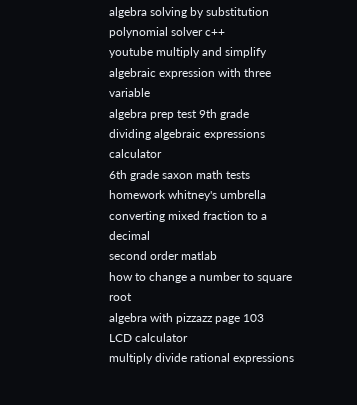algebra solving by substitution
polynomial solver c++
youtube multiply and simplify algebraic expression with three variable
algebra prep test 9th grade
dividing algebraic expressions calculator
6th grade saxon math tests
homework whitney's umbrella
converting mixed fraction to a decimal
second order matlab
how to change a number to square root
algebra with pizzazz page 103
LCD calculator
multiply divide rational expressions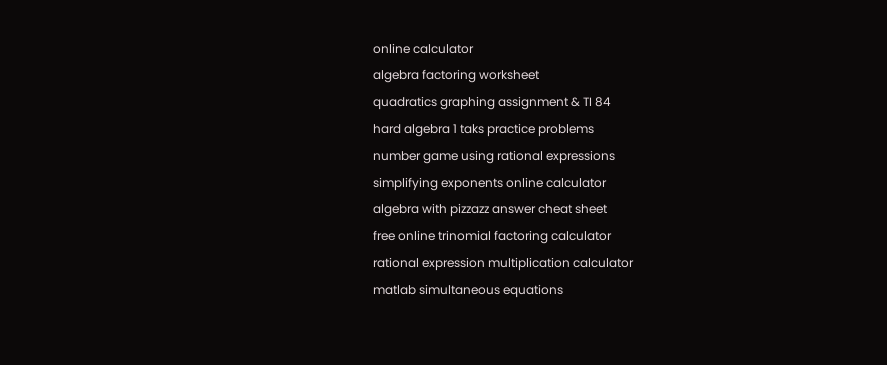online calculator
algebra factoring worksheet
quadratics graphing assignment & TI 84
hard algebra 1 taks practice problems
number game using rational expressions
simplifying exponents online calculator
algebra with pizzazz answer cheat sheet
free online trinomial factoring calculator
rational expression multiplication calculator
matlab simultaneous equations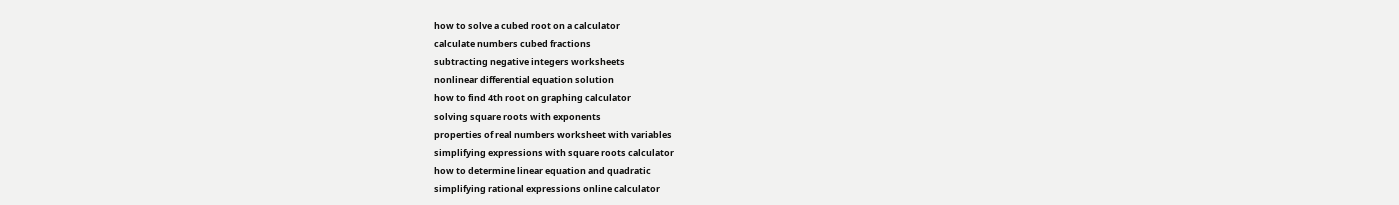how to solve a cubed root on a calculator
calculate numbers cubed fractions
subtracting negative integers worksheets
nonlinear differential equation solution
how to find 4th root on graphing calculator
solving square roots with exponents
properties of real numbers worksheet with variables
simplifying expressions with square roots calculator
how to determine linear equation and quadratic
simplifying rational expressions online calculator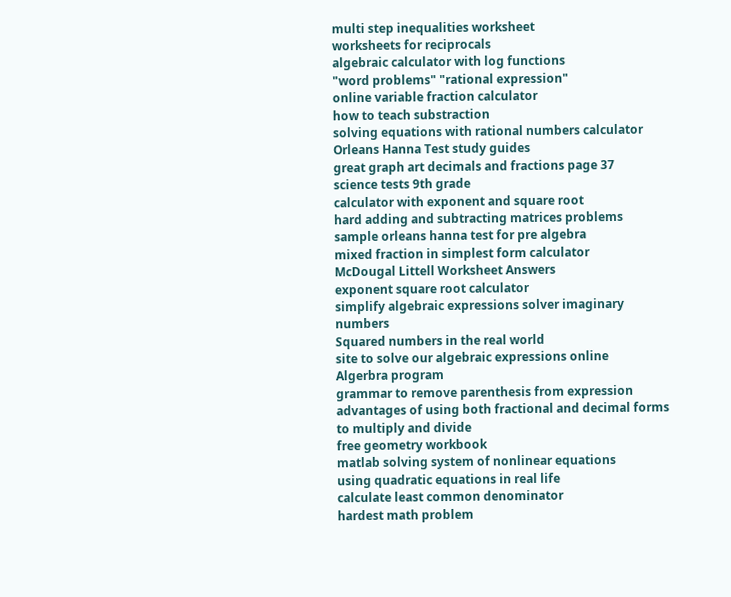multi step inequalities worksheet
worksheets for reciprocals
algebraic calculator with log functions
"word problems" "rational expression"
online variable fraction calculator
how to teach substraction
solving equations with rational numbers calculator
Orleans Hanna Test study guides
great graph art decimals and fractions page 37
science tests 9th grade
calculator with exponent and square root
hard adding and subtracting matrices problems
sample orleans hanna test for pre algebra
mixed fraction in simplest form calculator
McDougal Littell Worksheet Answers
exponent square root calculator
simplify algebraic expressions solver imaginary numbers
Squared numbers in the real world
site to solve our algebraic expressions online
Algerbra program
grammar to remove parenthesis from expression
advantages of using both fractional and decimal forms to multiply and divide
free geometry workbook
matlab solving system of nonlinear equations
using quadratic equations in real life
calculate least common denominator
hardest math problem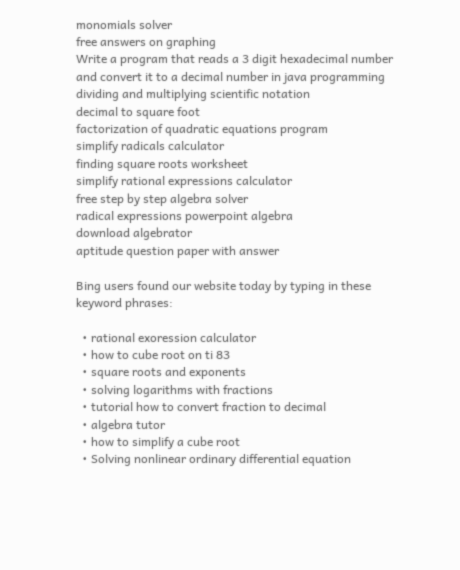monomials solver
free answers on graphing
Write a program that reads a 3 digit hexadecimal number and convert it to a decimal number in java programming
dividing and multiplying scientific notation
decimal to square foot
factorization of quadratic equations program
simplify radicals calculator
finding square roots worksheet
simplify rational expressions calculator
free step by step algebra solver
radical expressions powerpoint algebra
download algebrator
aptitude question paper with answer

Bing users found our website today by typing in these keyword phrases:

  • rational exoression calculator
  • how to cube root on ti 83
  • square roots and exponents
  • solving logarithms with fractions
  • tutorial how to convert fraction to decimal
  • algebra tutor
  • how to simplify a cube root
  • Solving nonlinear ordinary differential equation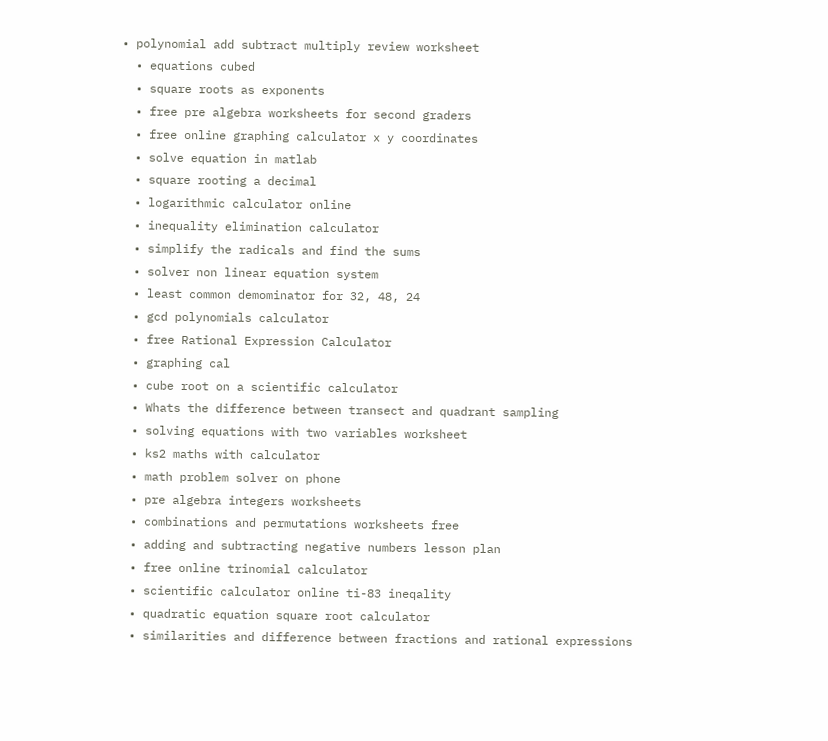• polynomial add subtract multiply review worksheet
  • equations cubed
  • square roots as exponents
  • free pre algebra worksheets for second graders
  • free online graphing calculator x y coordinates
  • solve equation in matlab
  • square rooting a decimal
  • logarithmic calculator online
  • inequality elimination calculator
  • simplify the radicals and find the sums
  • solver non linear equation system
  • least common demominator for 32, 48, 24
  • gcd polynomials calculator
  • free Rational Expression Calculator
  • graphing cal
  • cube root on a scientific calculator
  • Whats the difference between transect and quadrant sampling
  • solving equations with two variables worksheet
  • ks2 maths with calculator
  • math problem solver on phone
  • pre algebra integers worksheets
  • combinations and permutations worksheets free
  • adding and subtracting negative numbers lesson plan
  • free online trinomial calculator
  • scientific calculator online ti-83 ineqality
  • quadratic equation square root calculator
  • similarities and difference between fractions and rational expressions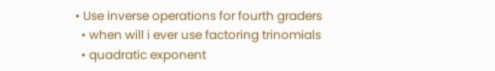• Use inverse operations for fourth graders
  • when will i ever use factoring trinomials
  • quadratic exponent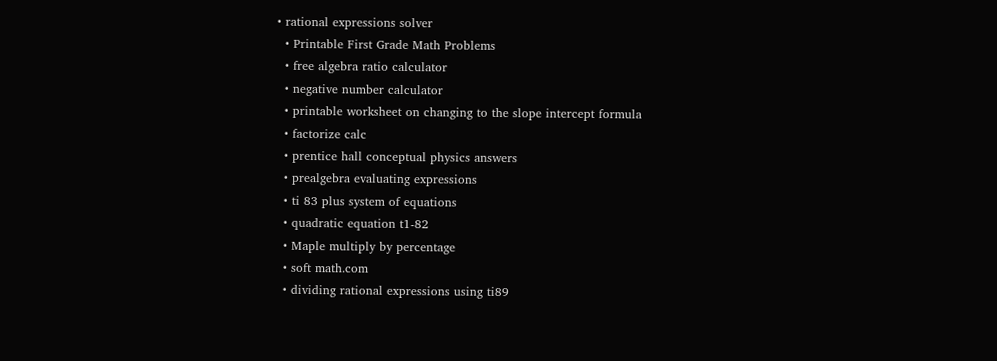• rational expressions solver
  • Printable First Grade Math Problems
  • free algebra ratio calculator
  • negative number calculator
  • printable worksheet on changing to the slope intercept formula
  • factorize calc
  • prentice hall conceptual physics answers
  • prealgebra evaluating expressions
  • ti 83 plus system of equations
  • quadratic equation t1-82
  • Maple multiply by percentage
  • soft math.com
  • dividing rational expressions using ti89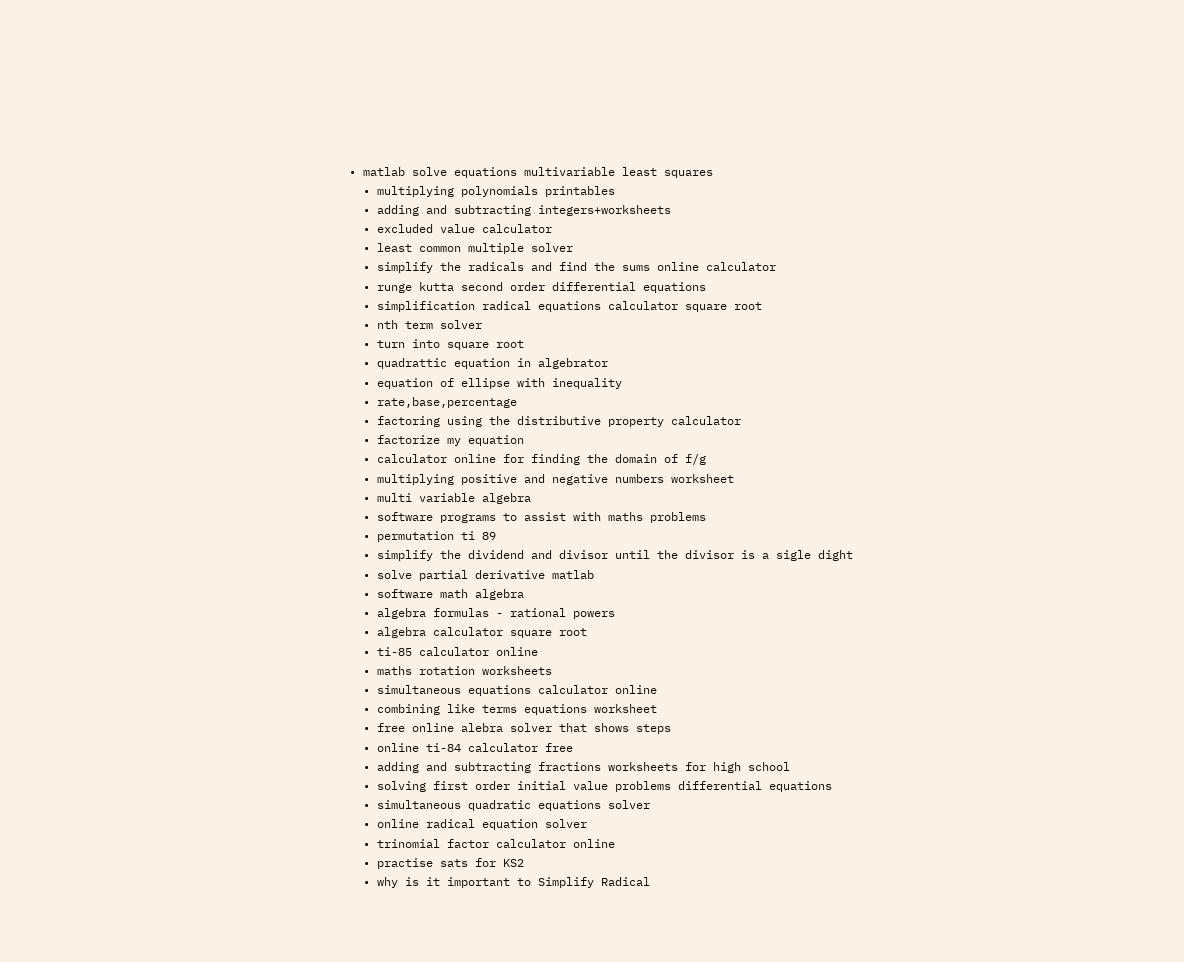• matlab solve equations multivariable least squares
  • multiplying polynomials printables
  • adding and subtracting integers+worksheets
  • excluded value calculator
  • least common multiple solver
  • simplify the radicals and find the sums online calculator
  • runge kutta second order differential equations
  • simplification radical equations calculator square root
  • nth term solver
  • turn into square root
  • quadrattic equation in algebrator
  • equation of ellipse with inequality
  • rate,base,percentage
  • factoring using the distributive property calculator
  • factorize my equation
  • calculator online for finding the domain of f/g
  • multiplying positive and negative numbers worksheet
  • multi variable algebra
  • software programs to assist with maths problems
  • permutation ti 89
  • simplify the dividend and divisor until the divisor is a sigle dight
  • solve partial derivative matlab
  • software math algebra
  • algebra formulas - rational powers
  • algebra calculator square root
  • ti-85 calculator online
  • maths rotation worksheets
  • simultaneous equations calculator online
  • combining like terms equations worksheet
  • free online alebra solver that shows steps
  • online ti-84 calculator free
  • adding and subtracting fractions worksheets for high school
  • solving first order initial value problems differential equations
  • simultaneous quadratic equations solver
  • online radical equation solver
  • trinomial factor calculator online
  • practise sats for KS2
  • why is it important to Simplify Radical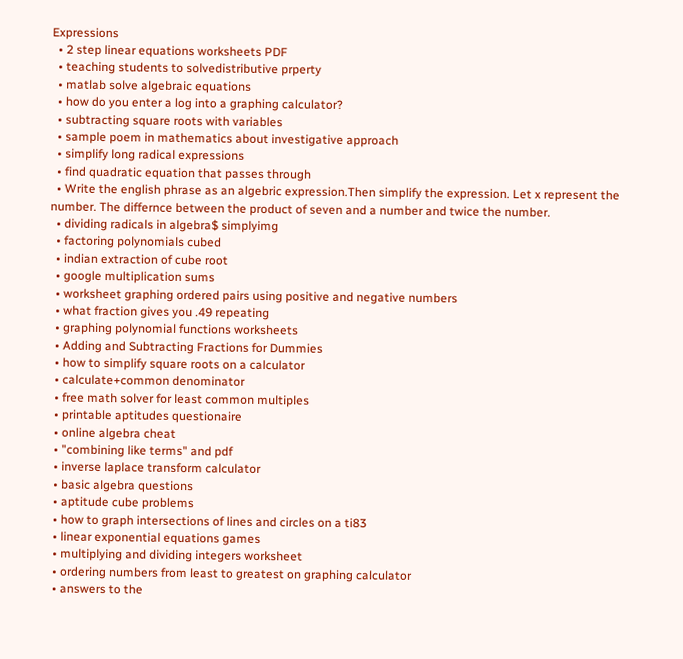Expressions
  • 2 step linear equations worksheets PDF
  • teaching students to solvedistributive prperty
  • matlab solve algebraic equations
  • how do you enter a log into a graphing calculator?
  • subtracting square roots with variables
  • sample poem in mathematics about investigative approach
  • simplify long radical expressions
  • find quadratic equation that passes through
  • Write the english phrase as an algebric expression.Then simplify the expression. Let x represent the number. The differnce between the product of seven and a number and twice the number.
  • dividing radicals in algebra$ simplyimg
  • factoring polynomials cubed
  • indian extraction of cube root
  • google multiplication sums
  • worksheet graphing ordered pairs using positive and negative numbers
  • what fraction gives you .49 repeating
  • graphing polynomial functions worksheets
  • Adding and Subtracting Fractions for Dummies
  • how to simplify square roots on a calculator
  • calculate+common denominator
  • free math solver for least common multiples
  • printable aptitudes questionaire
  • online algebra cheat
  • "combining like terms" and pdf
  • inverse laplace transform calculator
  • basic algebra questions
  • aptitude cube problems
  • how to graph intersections of lines and circles on a ti83
  • linear exponential equations games
  • multiplying and dividing integers worksheet
  • ordering numbers from least to greatest on graphing calculator
  • answers to the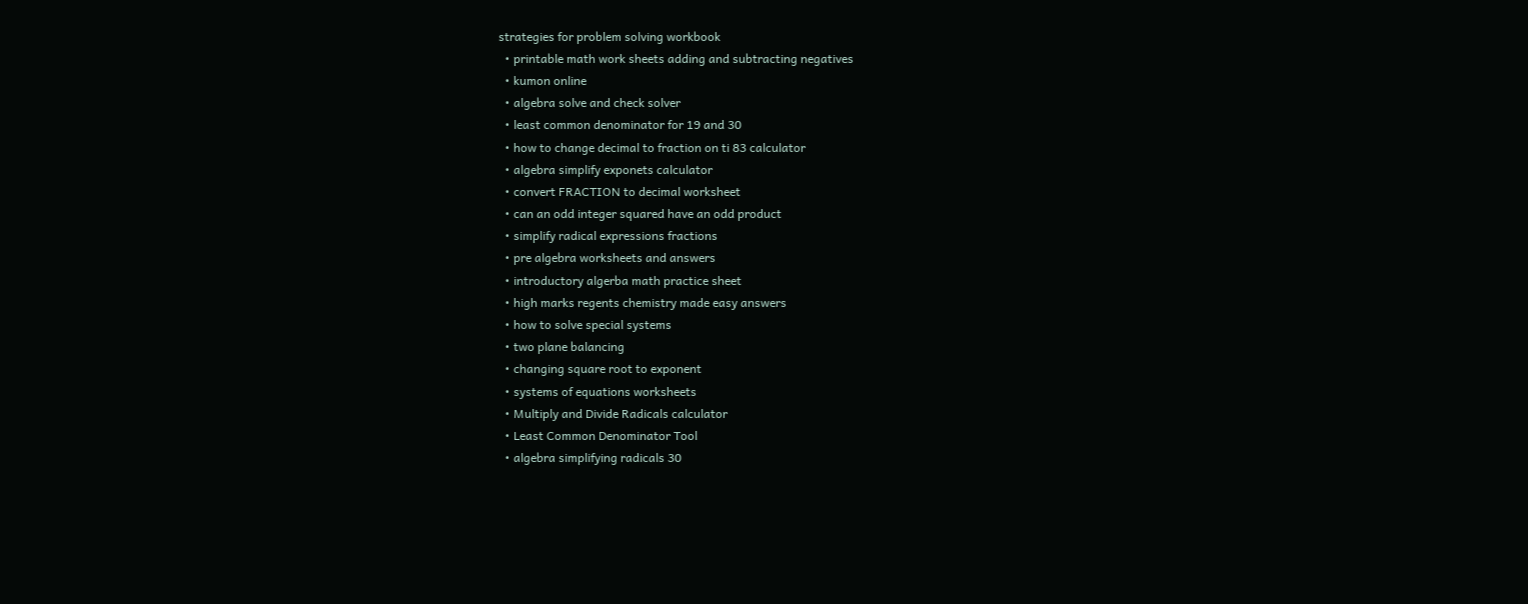strategies for problem solving workbook
  • printable math work sheets adding and subtracting negatives
  • kumon online
  • algebra solve and check solver
  • least common denominator for 19 and 30
  • how to change decimal to fraction on ti 83 calculator
  • algebra simplify exponets calculator
  • convert FRACTION to decimal worksheet
  • can an odd integer squared have an odd product
  • simplify radical expressions fractions
  • pre algebra worksheets and answers
  • introductory algerba math practice sheet
  • high marks regents chemistry made easy answers
  • how to solve special systems
  • two plane balancing
  • changing square root to exponent
  • systems of equations worksheets
  • Multiply and Divide Radicals calculator
  • Least Common Denominator Tool
  • algebra simplifying radicals 30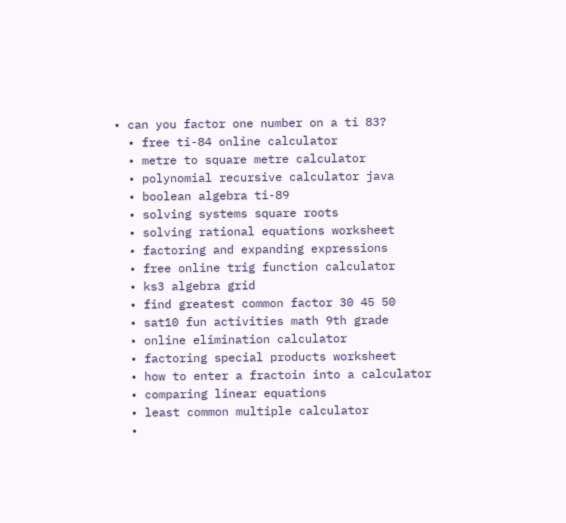• can you factor one number on a ti 83?
  • free ti-84 online calculator
  • metre to square metre calculator
  • polynomial recursive calculator java
  • boolean algebra ti-89
  • solving systems square roots
  • solving rational equations worksheet
  • factoring and expanding expressions
  • free online trig function calculator
  • ks3 algebra grid
  • find greatest common factor 30 45 50
  • sat10 fun activities math 9th grade
  • online elimination calculator
  • factoring special products worksheet
  • how to enter a fractoin into a calculator
  • comparing linear equations
  • least common multiple calculator
  •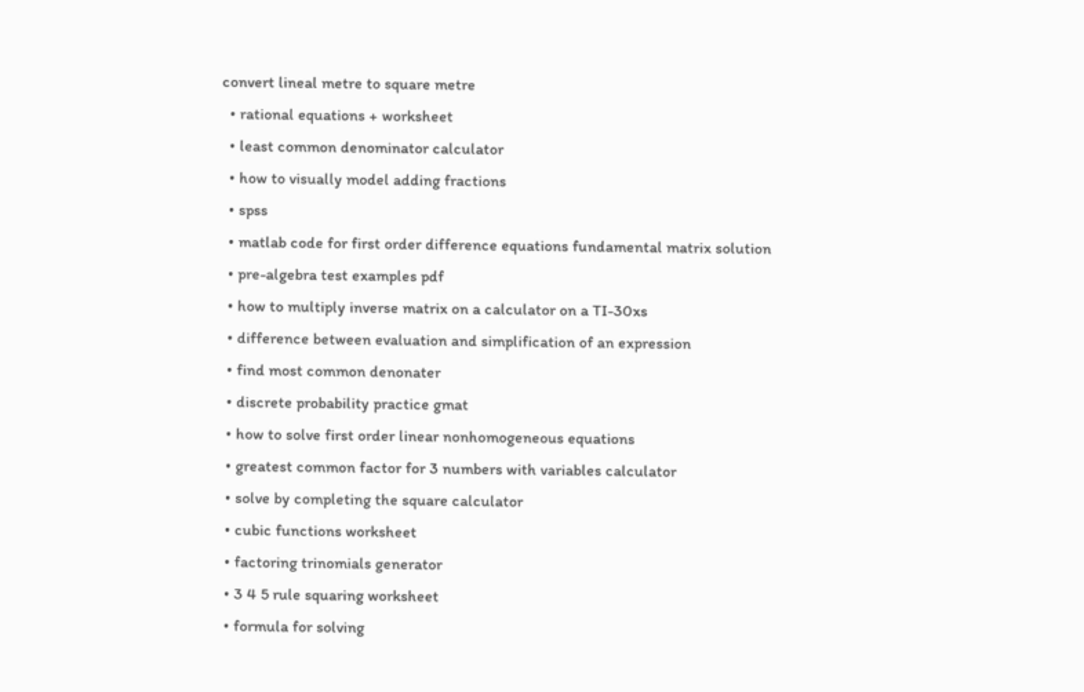convert lineal metre to square metre
  • rational equations + worksheet
  • least common denominator calculator
  • how to visually model adding fractions
  • spss
  • matlab code for first order difference equations fundamental matrix solution
  • pre-algebra test examples pdf
  • how to multiply inverse matrix on a calculator on a TI-30xs
  • difference between evaluation and simplification of an expression
  • find most common denonater
  • discrete probability practice gmat
  • how to solve first order linear nonhomogeneous equations
  • greatest common factor for 3 numbers with variables calculator
  • solve by completing the square calculator
  • cubic functions worksheet
  • factoring trinomials generator
  • 3 4 5 rule squaring worksheet
  • formula for solving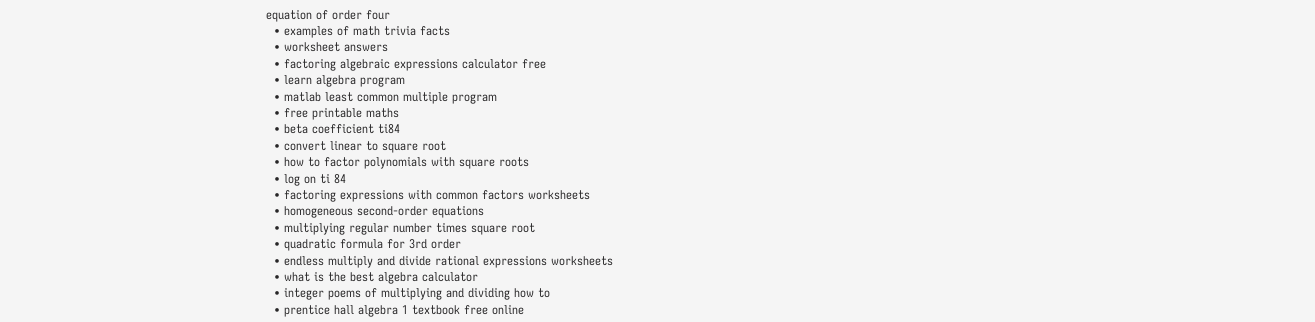equation of order four
  • examples of math trivia facts
  • worksheet answers
  • factoring algebraic expressions calculator free
  • learn algebra program
  • matlab least common multiple program
  • free printable maths
  • beta coefficient ti84
  • convert linear to square root
  • how to factor polynomials with square roots
  • log on ti 84
  • factoring expressions with common factors worksheets
  • homogeneous second-order equations
  • multiplying regular number times square root
  • quadratic formula for 3rd order
  • endless multiply and divide rational expressions worksheets
  • what is the best algebra calculator
  • integer poems of multiplying and dividing how to
  • prentice hall algebra 1 textbook free online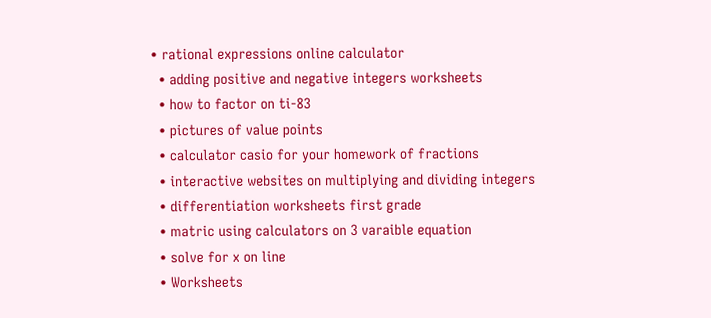• rational expressions online calculator
  • adding positive and negative integers worksheets
  • how to factor on ti-83
  • pictures of value points
  • calculator casio for your homework of fractions
  • interactive websites on multiplying and dividing integers
  • differentiation worksheets first grade
  • matric using calculators on 3 varaible equation
  • solve for x on line
  • Worksheets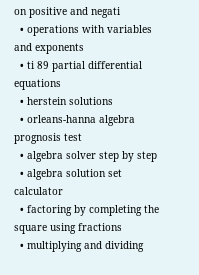on positive and negati
  • operations with variables and exponents
  • ti 89 partial differential equations
  • herstein solutions
  • orleans-hanna algebra prognosis test
  • algebra solver step by step
  • algebra solution set calculator
  • factoring by completing the square using fractions
  • multiplying and dividing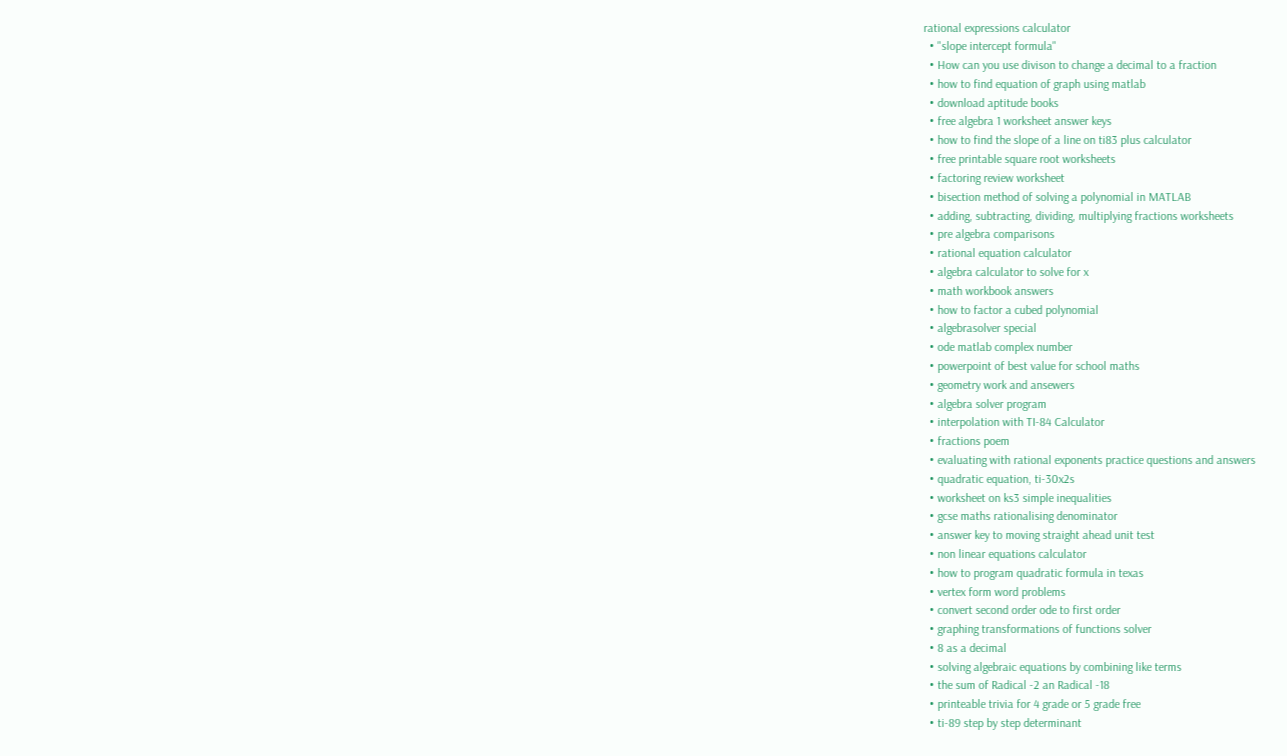rational expressions calculator
  • "slope intercept formula"
  • How can you use divison to change a decimal to a fraction
  • how to find equation of graph using matlab
  • download aptitude books
  • free algebra 1 worksheet answer keys
  • how to find the slope of a line on ti83 plus calculator
  • free printable square root worksheets
  • factoring review worksheet
  • bisection method of solving a polynomial in MATLAB
  • adding, subtracting, dividing, multiplying fractions worksheets
  • pre algebra comparisons
  • rational equation calculator
  • algebra calculator to solve for x
  • math workbook answers
  • how to factor a cubed polynomial
  • algebrasolver special
  • ode matlab complex number
  • powerpoint of best value for school maths
  • geometry work and ansewers
  • algebra solver program
  • interpolation with TI-84 Calculator
  • fractions poem
  • evaluating with rational exponents practice questions and answers
  • quadratic equation, ti-30x2s
  • worksheet on ks3 simple inequalities
  • gcse maths rationalising denominator
  • answer key to moving straight ahead unit test
  • non linear equations calculator
  • how to program quadratic formula in texas
  • vertex form word problems
  • convert second order ode to first order
  • graphing transformations of functions solver
  • 8 as a decimal
  • solving algebraic equations by combining like terms
  • the sum of Radical -2 an Radical -18
  • printeable trivia for 4 grade or 5 grade free
  • ti-89 step by step determinant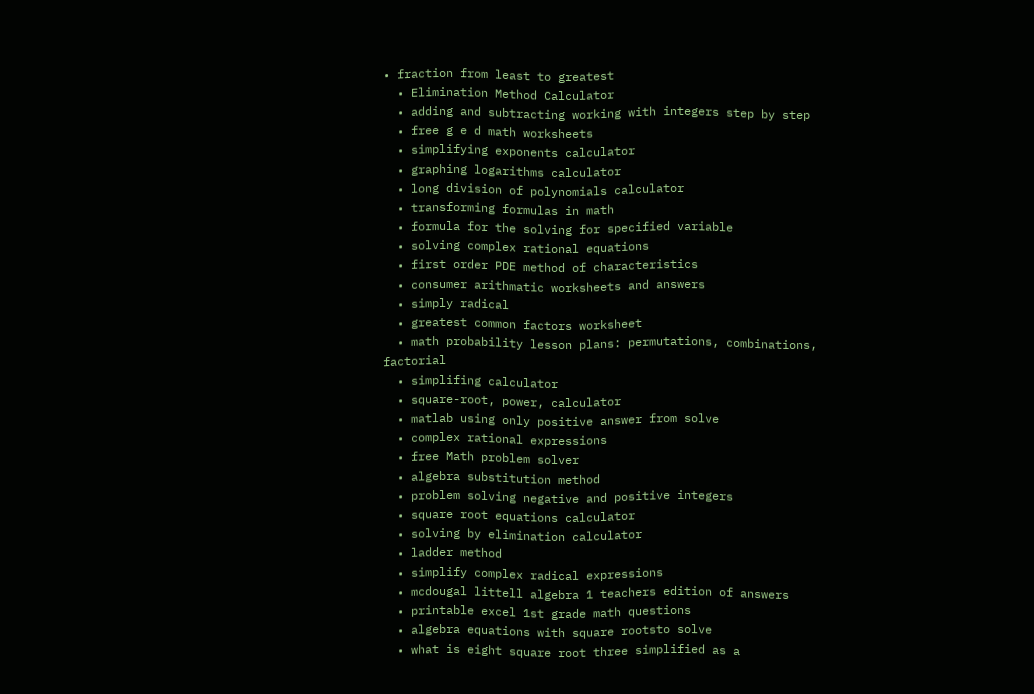• fraction from least to greatest
  • Elimination Method Calculator
  • adding and subtracting working with integers step by step
  • free g e d math worksheets
  • simplifying exponents calculator
  • graphing logarithms calculator
  • long division of polynomials calculator
  • transforming formulas in math
  • formula for the solving for specified variable
  • solving complex rational equations
  • first order PDE method of characteristics
  • consumer arithmatic worksheets and answers
  • simply radical
  • greatest common factors worksheet
  • math probability lesson plans: permutations, combinations, factorial
  • simplifing calculator
  • square-root, power, calculator
  • matlab using only positive answer from solve
  • complex rational expressions
  • free Math problem solver
  • algebra substitution method
  • problem solving negative and positive integers
  • square root equations calculator
  • solving by elimination calculator
  • ladder method
  • simplify complex radical expressions
  • mcdougal littell algebra 1 teachers edition of answers
  • printable excel 1st grade math questions
  • algebra equations with square rootsto solve
  • what is eight square root three simplified as a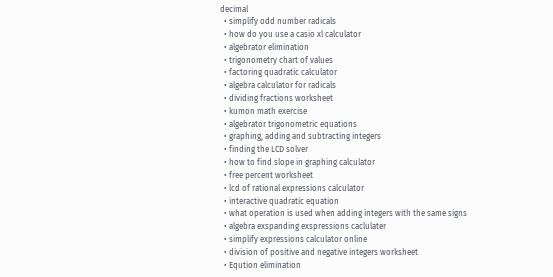decimal
  • simplify odd number radicals
  • how do you use a casio xl calculator
  • algebrator elimination
  • trigonometry chart of values
  • factoring quadratic calculator
  • algebra calculator for radicals
  • dividing fractions worksheet
  • kumon math exercise
  • algebrator trigonometric equations
  • graphing, adding and subtracting integers
  • finding the LCD solver
  • how to find slope in graphing calculator
  • free percent worksheet
  • lcd of rational expressions calculator
  • interactive quadratic equation
  • what operation is used when adding integers with the same signs
  • algebra exspanding exspressions caclulater
  • simplify expressions calculator online
  • division of positive and negative integers worksheet
  • Eqution elimination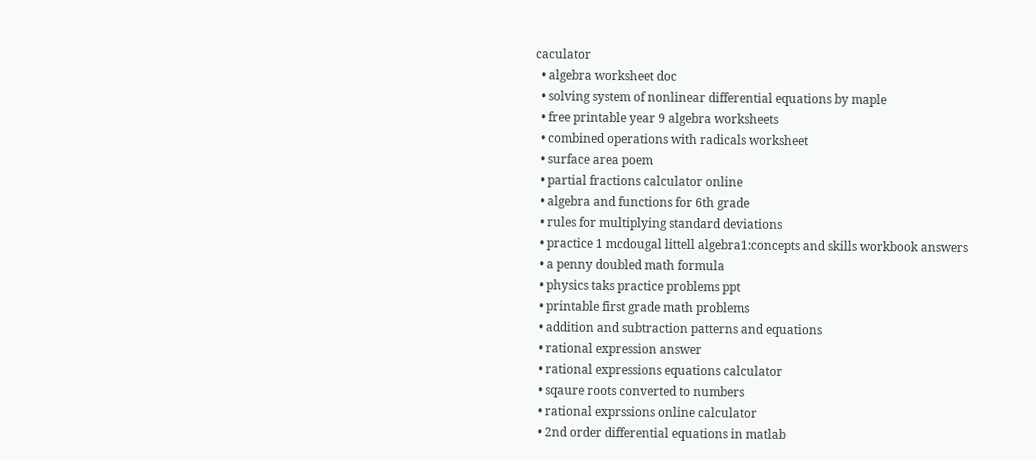caculator
  • algebra worksheet doc
  • solving system of nonlinear differential equations by maple
  • free printable year 9 algebra worksheets
  • combined operations with radicals worksheet
  • surface area poem
  • partial fractions calculator online
  • algebra and functions for 6th grade
  • rules for multiplying standard deviations
  • practice 1 mcdougal littell algebra1:concepts and skills workbook answers
  • a penny doubled math formula
  • physics taks practice problems ppt
  • printable first grade math problems
  • addition and subtraction patterns and equations
  • rational expression answer
  • rational expressions equations calculator
  • sqaure roots converted to numbers
  • rational exprssions online calculator
  • 2nd order differential equations in matlab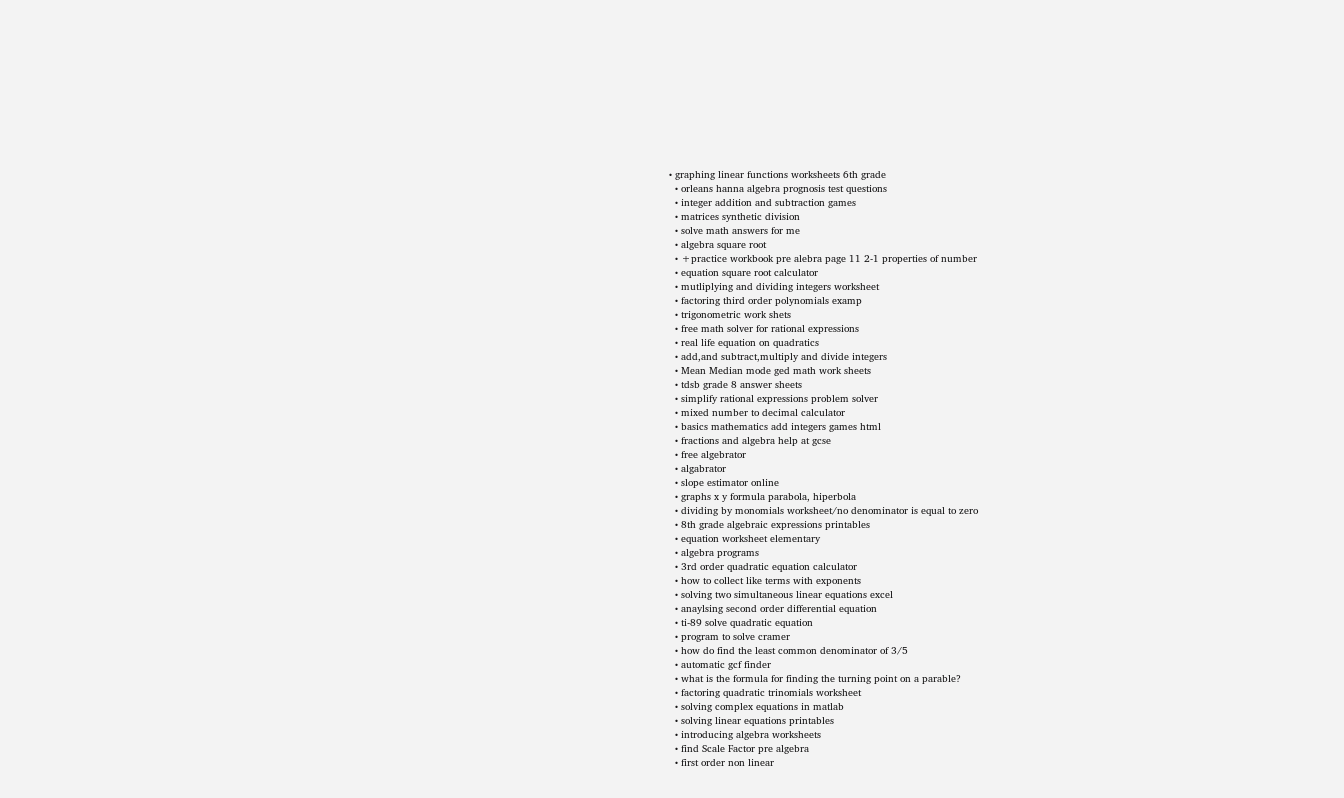• graphing linear functions worksheets 6th grade
  • orleans hanna algebra prognosis test questions
  • integer addition and subtraction games
  • matrices synthetic division
  • solve math answers for me
  • algebra square root
  • +practice workbook pre alebra page 11 2-1 properties of number
  • equation square root calculator
  • mutliplying and dividing integers worksheet
  • factoring third order polynomials examp
  • trigonometric work shets
  • free math solver for rational expressions
  • real life equation on quadratics
  • add,and subtract,multiply and divide integers
  • Mean Median mode ged math work sheets
  • tdsb grade 8 answer sheets
  • simplify rational expressions problem solver
  • mixed number to decimal calculator
  • basics mathematics add integers games html
  • fractions and algebra help at gcse
  • free algebrator
  • algabrator
  • slope estimator online
  • graphs x y formula parabola, hiperbola
  • dividing by monomials worksheet/no denominator is equal to zero
  • 8th grade algebraic expressions printables
  • equation worksheet elementary
  • algebra programs
  • 3rd order quadratic equation calculator
  • how to collect like terms with exponents
  • solving two simultaneous linear equations excel
  • anaylsing second order differential equation
  • ti-89 solve quadratic equation
  • program to solve cramer
  • how do find the least common denominator of 3/5
  • automatic gcf finder
  • what is the formula for finding the turning point on a parable?
  • factoring quadratic trinomials worksheet
  • solving complex equations in matlab
  • solving linear equations printables
  • introducing algebra worksheets
  • find Scale Factor pre algebra
  • first order non linear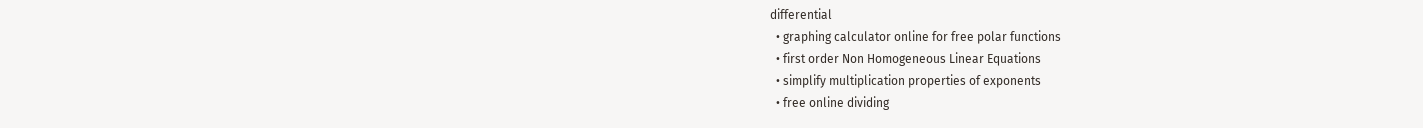differential
  • graphing calculator online for free polar functions
  • first order Non Homogeneous Linear Equations
  • simplify multiplication properties of exponents
  • free online dividing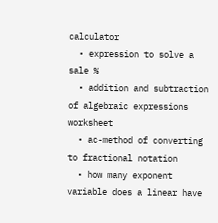calculator
  • expression to solve a sale %
  • addition and subtraction of algebraic expressions worksheet
  • ac-method of converting to fractional notation
  • how many exponent variable does a linear have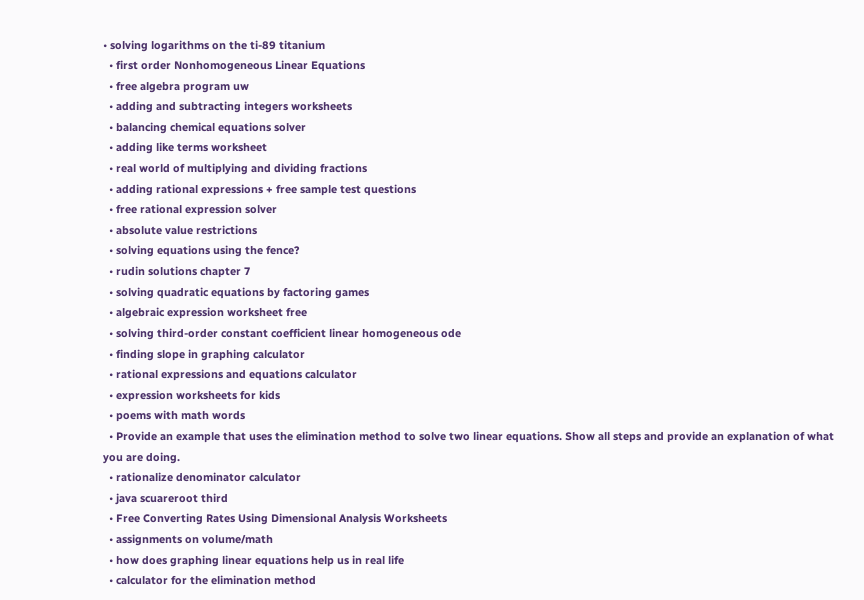• solving logarithms on the ti-89 titanium
  • first order Nonhomogeneous Linear Equations
  • free algebra program uw
  • adding and subtracting integers worksheets
  • balancing chemical equations solver
  • adding like terms worksheet
  • real world of multiplying and dividing fractions
  • adding rational expressions + free sample test questions
  • free rational expression solver
  • absolute value restrictions
  • solving equations using the fence?
  • rudin solutions chapter 7
  • solving quadratic equations by factoring games
  • algebraic expression worksheet free
  • solving third-order constant coefficient linear homogeneous ode
  • finding slope in graphing calculator
  • rational expressions and equations calculator
  • expression worksheets for kids
  • poems with math words
  • Provide an example that uses the elimination method to solve two linear equations. Show all steps and provide an explanation of what you are doing.
  • rationalize denominator calculator
  • java scuareroot third
  • Free Converting Rates Using Dimensional Analysis Worksheets
  • assignments on volume/math
  • how does graphing linear equations help us in real life
  • calculator for the elimination method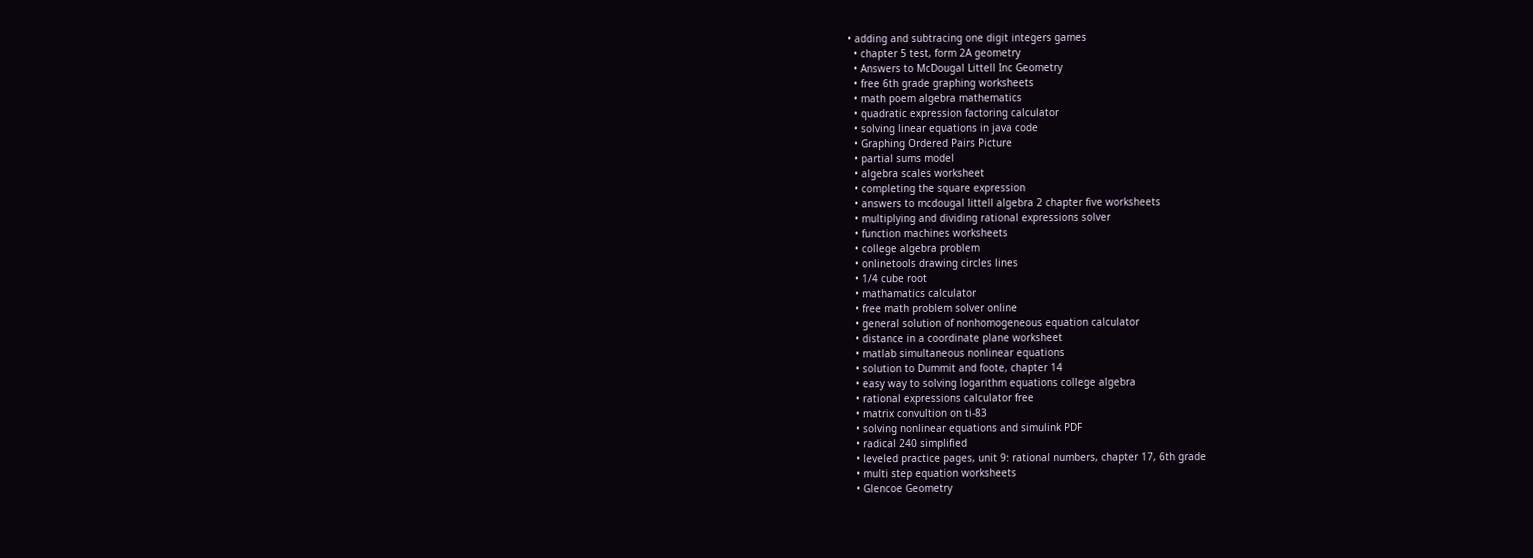• adding and subtracing one digit integers games
  • chapter 5 test, form 2A geometry
  • Answers to McDougal Littell Inc Geometry
  • free 6th grade graphing worksheets
  • math poem algebra mathematics
  • quadratic expression factoring calculator
  • solving linear equations in java code
  • Graphing Ordered Pairs Picture
  • partial sums model
  • algebra scales worksheet
  • completing the square expression
  • answers to mcdougal littell algebra 2 chapter five worksheets
  • multiplying and dividing rational expressions solver
  • function machines worksheets
  • college algebra problem
  • onlinetools drawing circles lines
  • 1/4 cube root
  • mathamatics calculator
  • free math problem solver online
  • general solution of nonhomogeneous equation calculator
  • distance in a coordinate plane worksheet
  • matlab simultaneous nonlinear equations
  • solution to Dummit and foote, chapter 14
  • easy way to solving logarithm equations college algebra
  • rational expressions calculator free
  • matrix convultion on ti-83
  • solving nonlinear equations and simulink PDF
  • radical 240 simplified
  • leveled practice pages, unit 9: rational numbers, chapter 17, 6th grade
  • multi step equation worksheets
  • Glencoe Geometry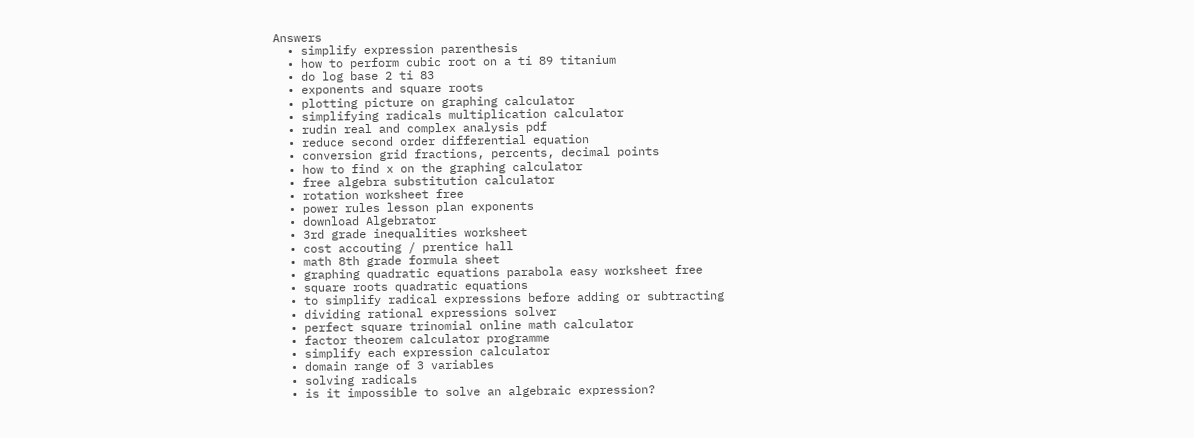Answers
  • simplify expression parenthesis
  • how to perform cubic root on a ti 89 titanium
  • do log base 2 ti 83
  • exponents and square roots
  • plotting picture on graphing calculator
  • simplifying radicals multiplication calculator
  • rudin real and complex analysis pdf
  • reduce second order differential equation
  • conversion grid fractions, percents, decimal points
  • how to find x on the graphing calculator
  • free algebra substitution calculator
  • rotation worksheet free
  • power rules lesson plan exponents
  • download Algebrator
  • 3rd grade inequalities worksheet
  • cost accouting / prentice hall
  • math 8th grade formula sheet
  • graphing quadratic equations parabola easy worksheet free
  • square roots quadratic equations
  • to simplify radical expressions before adding or subtracting
  • dividing rational expressions solver
  • perfect square trinomial online math calculator
  • factor theorem calculator programme
  • simplify each expression calculator
  • domain range of 3 variables
  • solving radicals
  • is it impossible to solve an algebraic expression?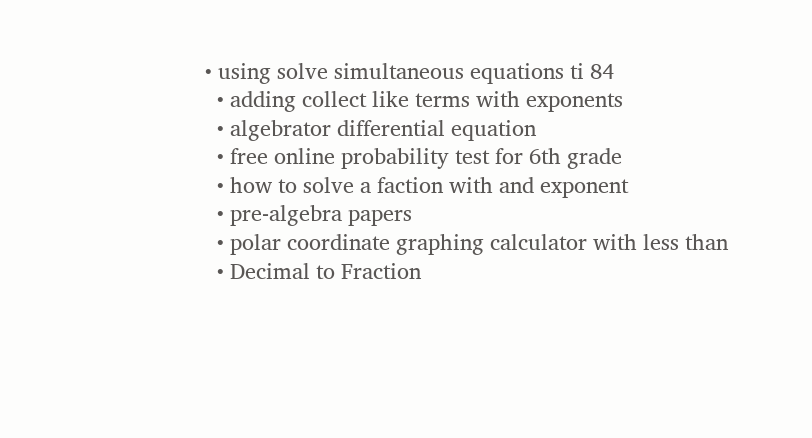• using solve simultaneous equations ti 84
  • adding collect like terms with exponents
  • algebrator differential equation
  • free online probability test for 6th grade
  • how to solve a faction with and exponent
  • pre-algebra papers
  • polar coordinate graphing calculator with less than
  • Decimal to Fraction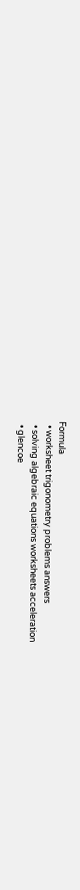Formula
  • worksheet trigonometry problems answers
  • solving algebraic equations worksheets acceleration
  • glencoe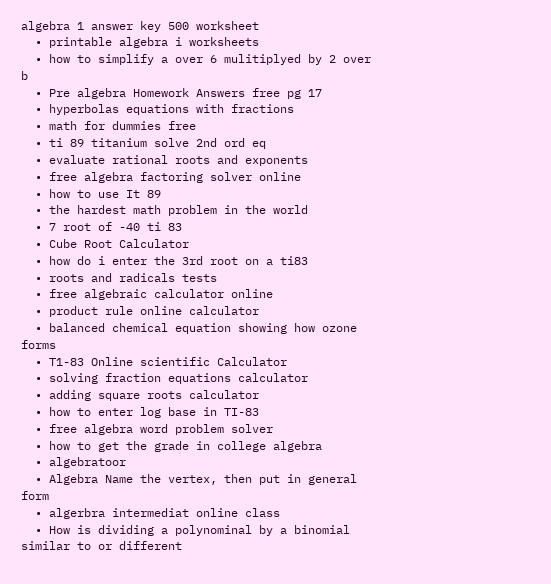algebra 1 answer key 500 worksheet
  • printable algebra i worksheets
  • how to simplify a over 6 mulitiplyed by 2 over b
  • Pre algebra Homework Answers free pg 17
  • hyperbolas equations with fractions
  • math for dummies free
  • ti 89 titanium solve 2nd ord eq
  • evaluate rational roots and exponents
  • free algebra factoring solver online
  • how to use It 89
  • the hardest math problem in the world
  • 7 root of -40 ti 83
  • Cube Root Calculator
  • how do i enter the 3rd root on a ti83
  • roots and radicals tests
  • free algebraic calculator online
  • product rule online calculator
  • balanced chemical equation showing how ozone forms
  • T1-83 Online scientific Calculator
  • solving fraction equations calculator
  • adding square roots calculator
  • how to enter log base in TI-83
  • free algebra word problem solver
  • how to get the grade in college algebra
  • algebratoor
  • Algebra Name the vertex, then put in general form
  • algerbra intermediat online class
  • How is dividing a polynominal by a binomial similar to or different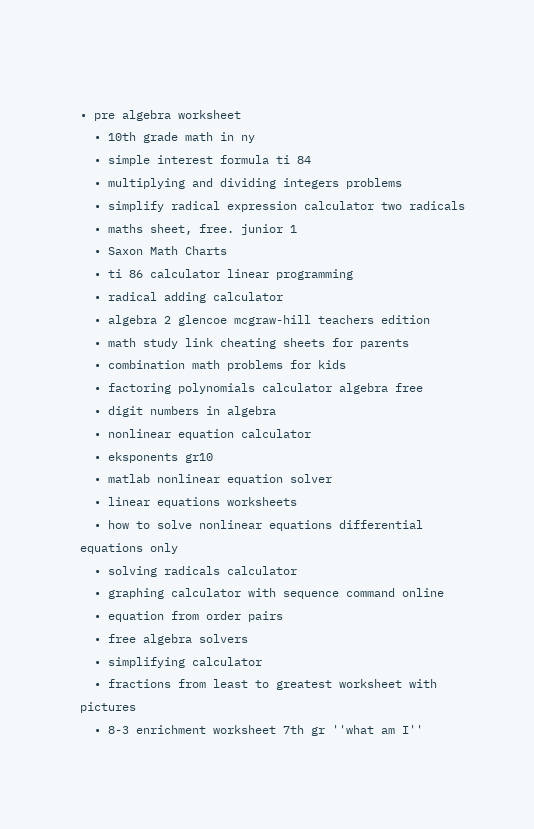• pre algebra worksheet
  • 10th grade math in ny
  • simple interest formula ti 84
  • multiplying and dividing integers problems
  • simplify radical expression calculator two radicals
  • maths sheet, free. junior 1
  • Saxon Math Charts
  • ti 86 calculator linear programming
  • radical adding calculator
  • algebra 2 glencoe mcgraw-hill teachers edition
  • math study link cheating sheets for parents
  • combination math problems for kids
  • factoring polynomials calculator algebra free
  • digit numbers in algebra
  • nonlinear equation calculator
  • eksponents gr10
  • matlab nonlinear equation solver
  • linear equations worksheets
  • how to solve nonlinear equations differential equations only
  • solving radicals calculator
  • graphing calculator with sequence command online
  • equation from order pairs
  • free algebra solvers
  • simplifying calculator
  • fractions from least to greatest worksheet with pictures
  • 8-3 enrichment worksheet 7th gr ''what am I''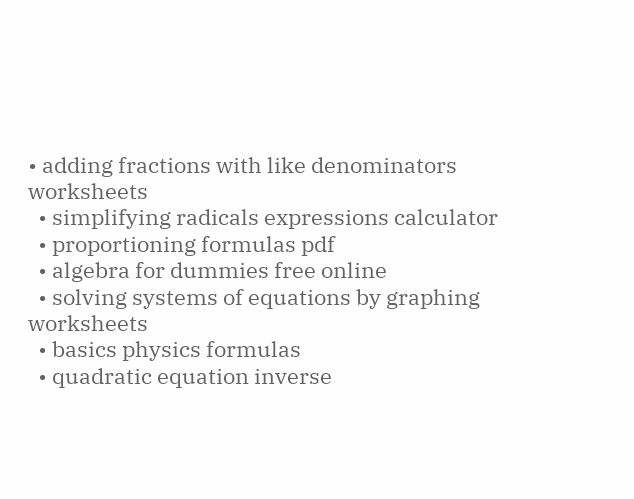• adding fractions with like denominators worksheets
  • simplifying radicals expressions calculator
  • proportioning formulas pdf
  • algebra for dummies free online
  • solving systems of equations by graphing worksheets
  • basics physics formulas
  • quadratic equation inverse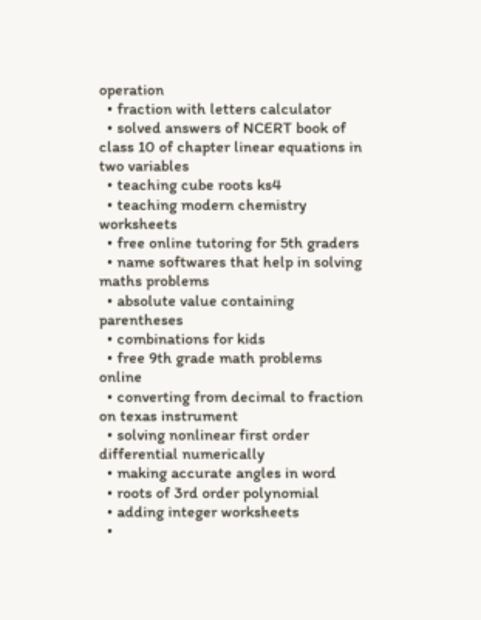operation
  • fraction with letters calculator
  • solved answers of NCERT book of class 10 of chapter linear equations in two variables
  • teaching cube roots ks4
  • teaching modern chemistry worksheets
  • free online tutoring for 5th graders
  • name softwares that help in solving maths problems
  • absolute value containing parentheses
  • combinations for kids
  • free 9th grade math problems online
  • converting from decimal to fraction on texas instrument
  • solving nonlinear first order differential numerically
  • making accurate angles in word
  • roots of 3rd order polynomial
  • adding integer worksheets
  •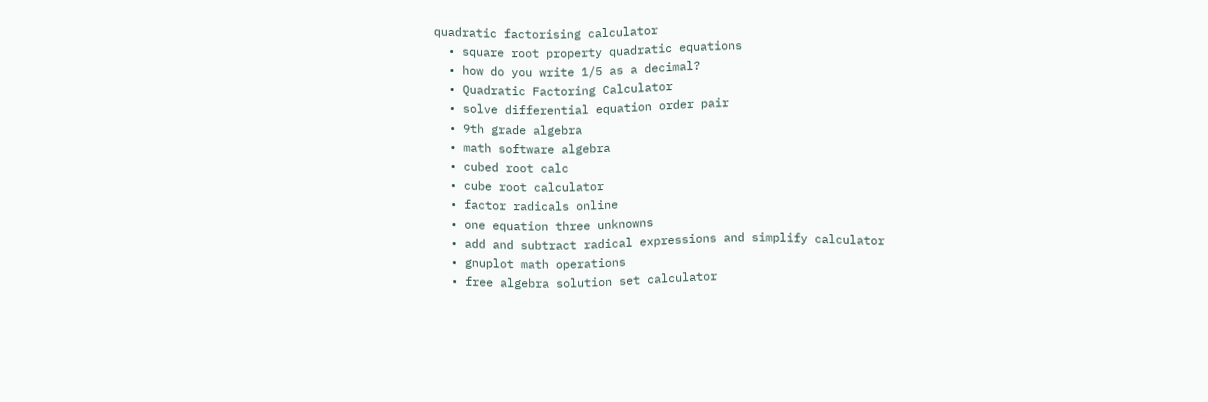quadratic factorising calculator
  • square root property quadratic equations
  • how do you write 1/5 as a decimal?
  • Quadratic Factoring Calculator
  • solve differential equation order pair
  • 9th grade algebra
  • math software algebra
  • cubed root calc
  • cube root calculator
  • factor radicals online
  • one equation three unknowns
  • add and subtract radical expressions and simplify calculator
  • gnuplot math operations
  • free algebra solution set calculator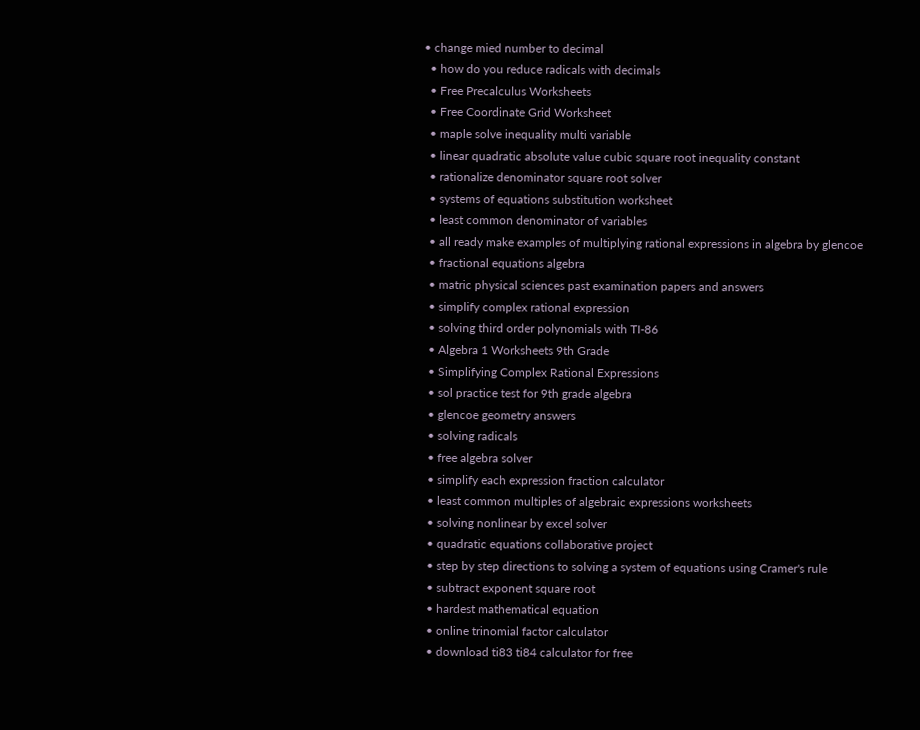• change mied number to decimal
  • how do you reduce radicals with decimals
  • Free Precalculus Worksheets
  • Free Coordinate Grid Worksheet
  • maple solve inequality multi variable
  • linear quadratic absolute value cubic square root inequality constant
  • rationalize denominator square root solver
  • systems of equations substitution worksheet
  • least common denominator of variables
  • all ready make examples of multiplying rational expressions in algebra by glencoe
  • fractional equations algebra
  • matric physical sciences past examination papers and answers
  • simplify complex rational expression
  • solving third order polynomials with TI-86
  • Algebra 1 Worksheets 9th Grade
  • Simplifying Complex Rational Expressions
  • sol practice test for 9th grade algebra
  • glencoe geometry answers
  • solving radicals
  • free algebra solver
  • simplify each expression fraction calculator
  • least common multiples of algebraic expressions worksheets
  • solving nonlinear by excel solver
  • quadratic equations collaborative project
  • step by step directions to solving a system of equations using Cramer's rule
  • subtract exponent square root
  • hardest mathematical equation
  • online trinomial factor calculator
  • download ti83 ti84 calculator for free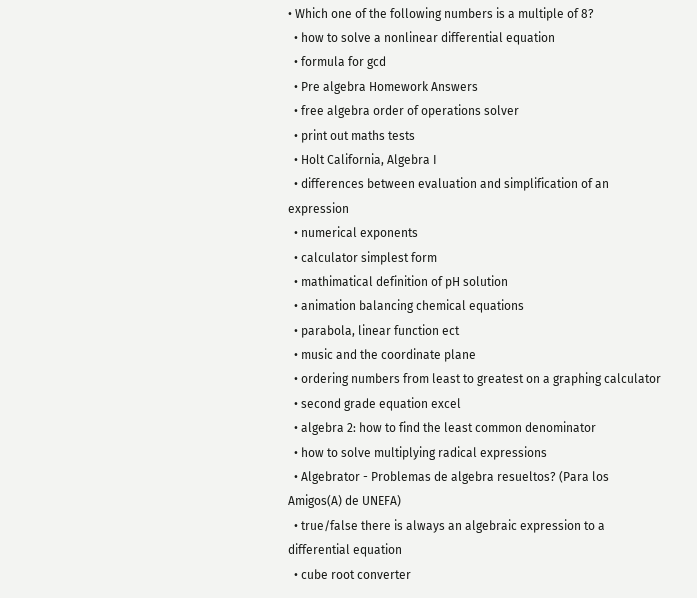• Which one of the following numbers is a multiple of 8?
  • how to solve a nonlinear differential equation
  • formula for gcd
  • Pre algebra Homework Answers
  • free algebra order of operations solver
  • print out maths tests
  • Holt California, Algebra I
  • differences between evaluation and simplification of an expression
  • numerical exponents
  • calculator simplest form
  • mathimatical definition of pH solution
  • animation balancing chemical equations
  • parabola, linear function ect
  • music and the coordinate plane
  • ordering numbers from least to greatest on a graphing calculator
  • second grade equation excel
  • algebra 2: how to find the least common denominator
  • how to solve multiplying radical expressions
  • Algebrator - Problemas de algebra resueltos? (Para los Amigos(A) de UNEFA)
  • true/false there is always an algebraic expression to a differential equation
  • cube root converter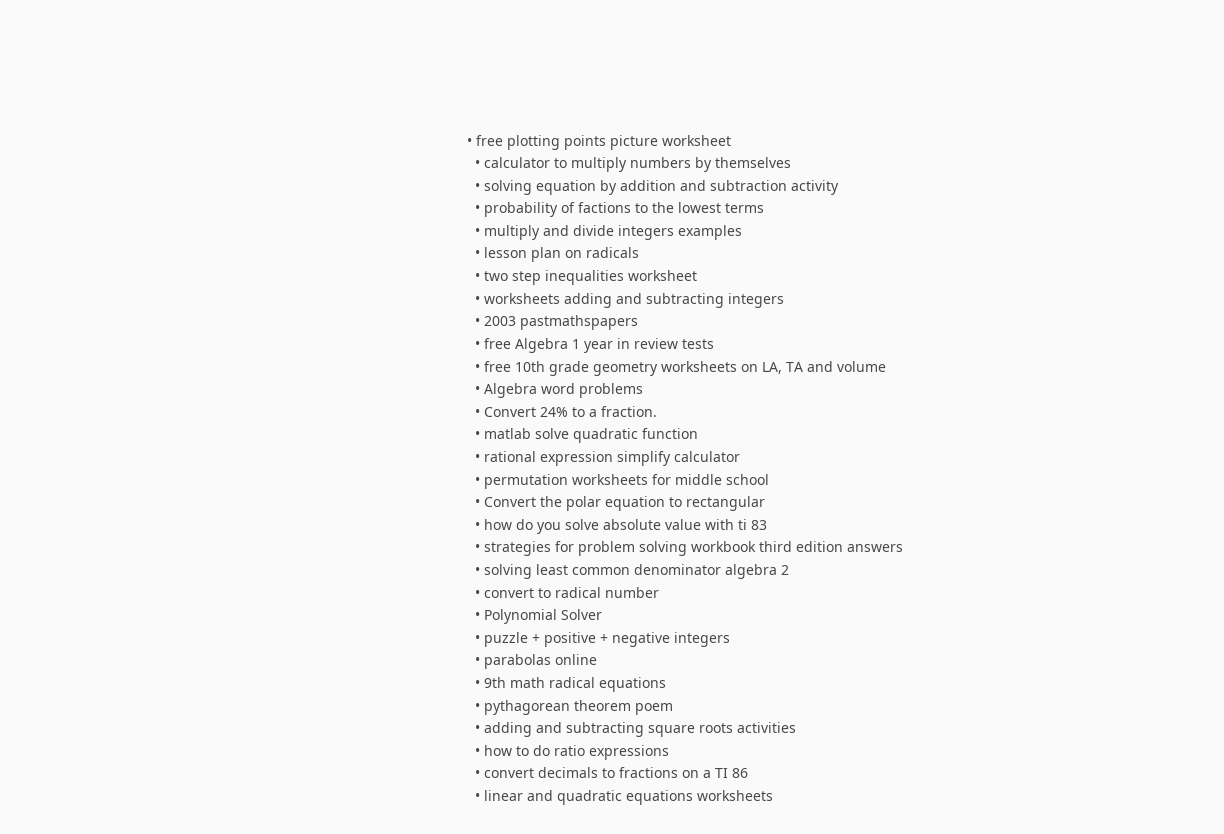• free plotting points picture worksheet
  • calculator to multiply numbers by themselves
  • solving equation by addition and subtraction activity
  • probability of factions to the lowest terms
  • multiply and divide integers examples
  • lesson plan on radicals
  • two step inequalities worksheet
  • worksheets adding and subtracting integers
  • 2003 pastmathspapers
  • free Algebra 1 year in review tests
  • free 10th grade geometry worksheets on LA, TA and volume
  • Algebra word problems
  • Convert 24% to a fraction.
  • matlab solve quadratic function
  • rational expression simplify calculator
  • permutation worksheets for middle school
  • Convert the polar equation to rectangular
  • how do you solve absolute value with ti 83
  • strategies for problem solving workbook third edition answers
  • solving least common denominator algebra 2
  • convert to radical number
  • Polynomial Solver
  • puzzle + positive + negative integers
  • parabolas online
  • 9th math radical equations
  • pythagorean theorem poem
  • adding and subtracting square roots activities
  • how to do ratio expressions
  • convert decimals to fractions on a TI 86
  • linear and quadratic equations worksheets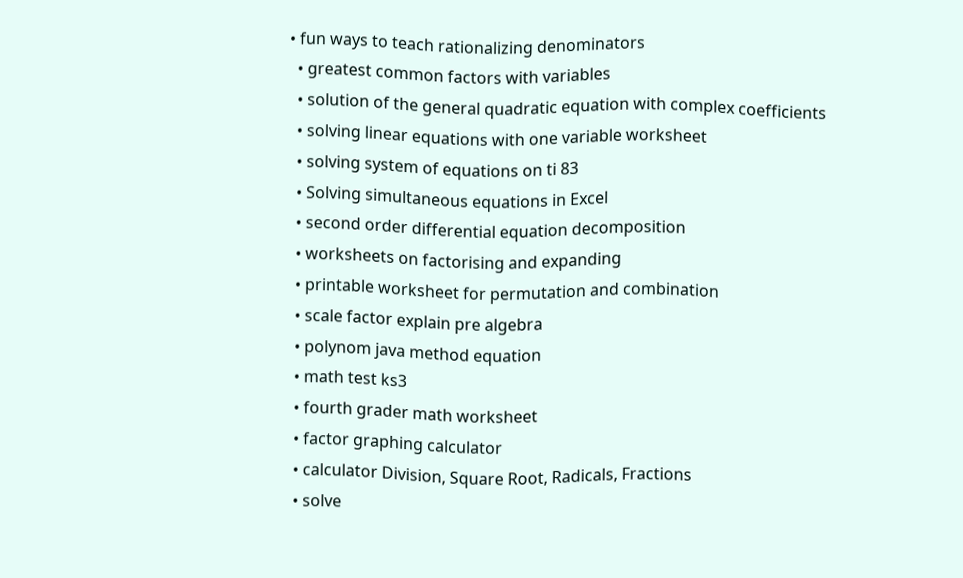• fun ways to teach rationalizing denominators
  • greatest common factors with variables
  • solution of the general quadratic equation with complex coefficients
  • solving linear equations with one variable worksheet
  • solving system of equations on ti 83
  • Solving simultaneous equations in Excel
  • second order differential equation decomposition
  • worksheets on factorising and expanding
  • printable worksheet for permutation and combination
  • scale factor explain pre algebra
  • polynom java method equation
  • math test ks3
  • fourth grader math worksheet
  • factor graphing calculator
  • calculator Division, Square Root, Radicals, Fractions
  • solve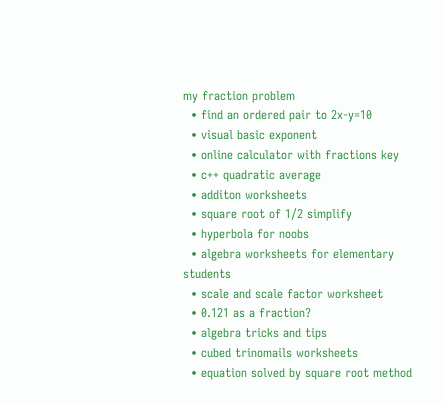my fraction problem
  • find an ordered pair to 2x-y=10
  • visual basic exponent
  • online calculator with fractions key
  • c++ quadratic average
  • additon worksheets
  • square root of 1/2 simplify
  • hyperbola for noobs
  • algebra worksheets for elementary students
  • scale and scale factor worksheet
  • 0.121 as a fraction?
  • algebra tricks and tips
  • cubed trinomails worksheets
  • equation solved by square root method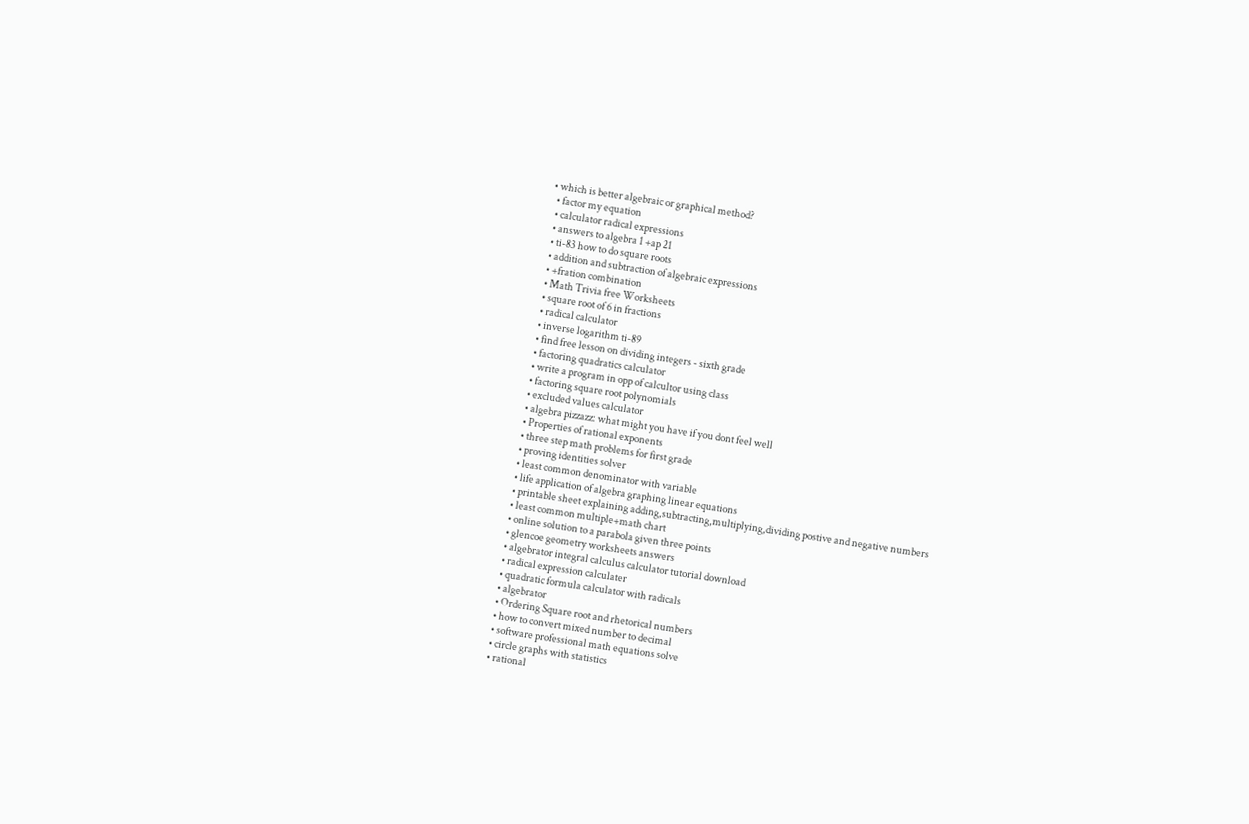• which is better algebraic or graphical method?
  • factor my equation
  • calculator radical expressions
  • answers to algebra 1 +ap 21
  • ti-83 how to do square roots
  • addition and subtraction of algebraic expressions
  • +fration combination
  • Math Trivia free Worksheets
  • square root of 6 in fractions
  • radical calculator
  • inverse logarithm ti-89
  • find free lesson on dividing integers - sixth grade
  • factoring quadratics calculator
  • write a program in opp of calcultor using class
  • factoring square root polynomials
  • excluded values calculator
  • algebra pizzazz: what might you have if you dont feel well
  • Properties of rational exponents
  • three step math problems for first grade
  • proving identities solver
  • least common denominator with variable
  • life application of algebra graphing linear equations
  • printable sheet explaining adding,subtracting,multiplying,dividing postive and negative numbers
  • least common multiple+math chart
  • online solution to a parabola given three points
  • glencoe geometry worksheets answers
  • algebrator integral calculus calculator tutorial download
  • radical expression calculater
  • quadratic formula calculator with radicals
  • algebrator
  • Ordering Square root and rhetorical numbers
  • how to convert mixed number to decimal
  • software professional math equations solve
  • circle graphs with statistics
  • rational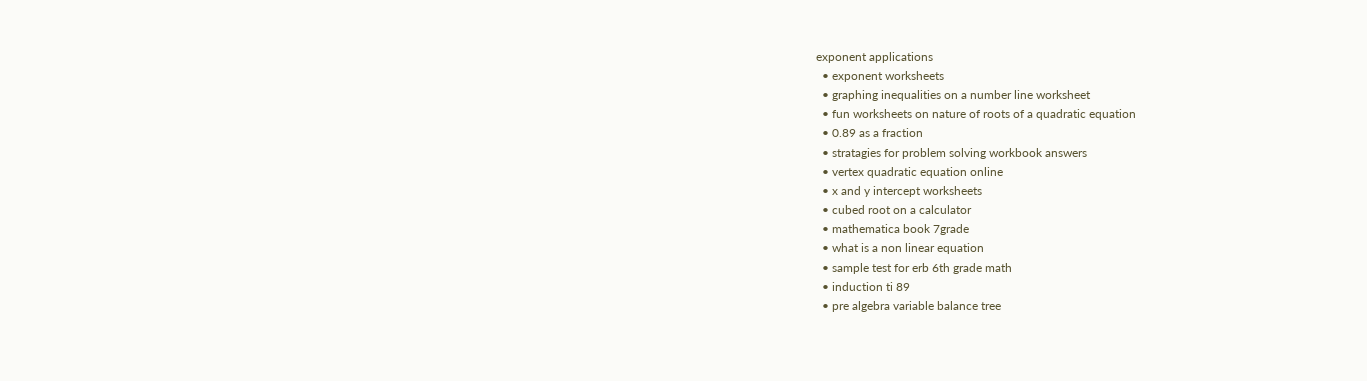exponent applications
  • exponent worksheets
  • graphing inequalities on a number line worksheet
  • fun worksheets on nature of roots of a quadratic equation
  • 0.89 as a fraction
  • stratagies for problem solving workbook answers
  • vertex quadratic equation online
  • x and y intercept worksheets
  • cubed root on a calculator
  • mathematica book 7grade
  • what is a non linear equation
  • sample test for erb 6th grade math
  • induction ti 89
  • pre algebra variable balance tree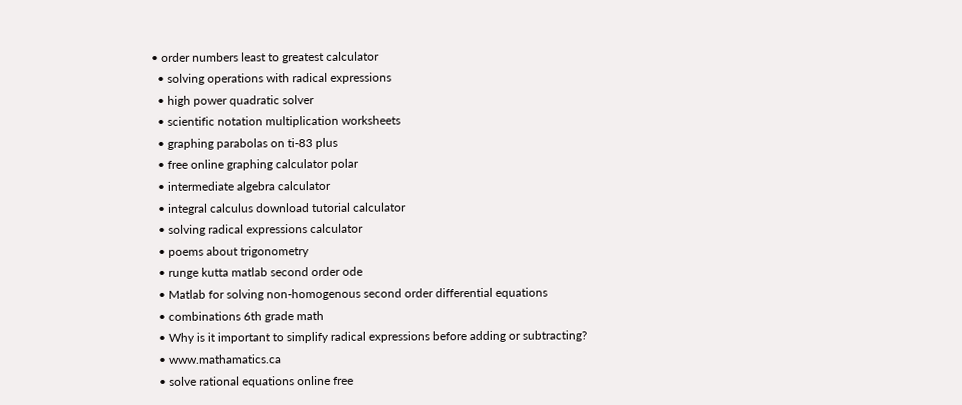• order numbers least to greatest calculator
  • solving operations with radical expressions
  • high power quadratic solver
  • scientific notation multiplication worksheets
  • graphing parabolas on ti-83 plus
  • free online graphing calculator polar
  • intermediate algebra calculator
  • integral calculus download tutorial calculator
  • solving radical expressions calculator
  • poems about trigonometry
  • runge kutta matlab second order ode
  • Matlab for solving non-homogenous second order differential equations
  • combinations 6th grade math
  • Why is it important to simplify radical expressions before adding or subtracting?
  • www.mathamatics.ca
  • solve rational equations online free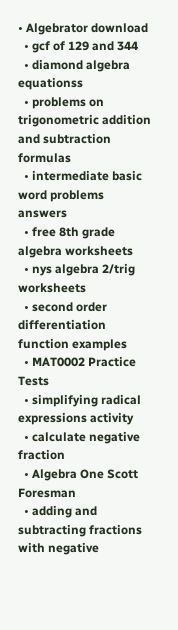• Algebrator download
  • gcf of 129 and 344
  • diamond algebra equationss
  • problems on trigonometric addition and subtraction formulas
  • intermediate basic word problems answers
  • free 8th grade algebra worksheets
  • nys algebra 2/trig worksheets
  • second order differentiation function examples
  • MAT0002 Practice Tests
  • simplifying radical expressions activity
  • calculate negative fraction
  • Algebra One Scott Foresman
  • adding and subtracting fractions with negative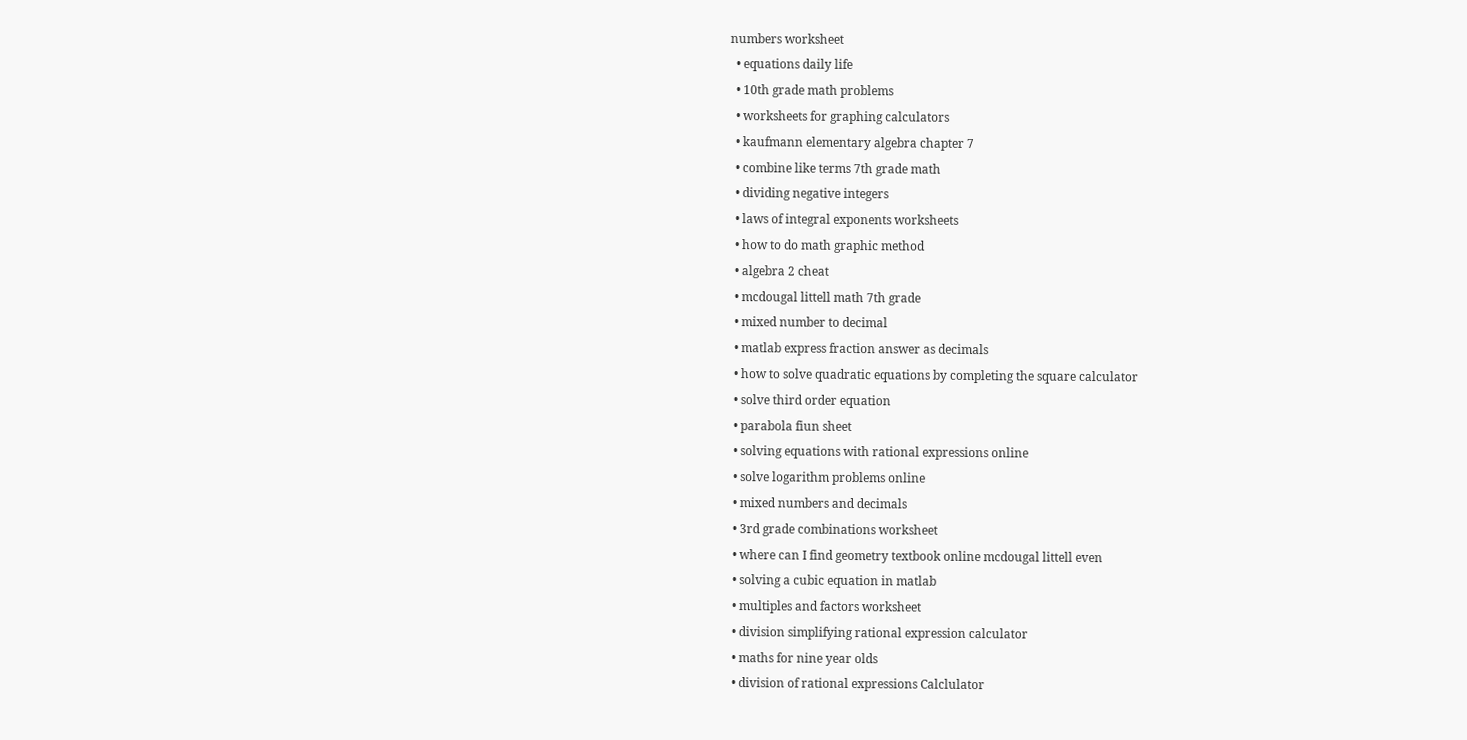numbers worksheet
  • equations daily life
  • 10th grade math problems
  • worksheets for graphing calculators
  • kaufmann elementary algebra chapter 7
  • combine like terms 7th grade math
  • dividing negative integers
  • laws of integral exponents worksheets
  • how to do math graphic method
  • algebra 2 cheat
  • mcdougal littell math 7th grade
  • mixed number to decimal
  • matlab express fraction answer as decimals
  • how to solve quadratic equations by completing the square calculator
  • solve third order equation
  • parabola fiun sheet
  • solving equations with rational expressions online
  • solve logarithm problems online
  • mixed numbers and decimals
  • 3rd grade combinations worksheet
  • where can I find geometry textbook online mcdougal littell even
  • solving a cubic equation in matlab
  • multiples and factors worksheet
  • division simplifying rational expression calculator
  • maths for nine year olds
  • division of rational expressions Calclulator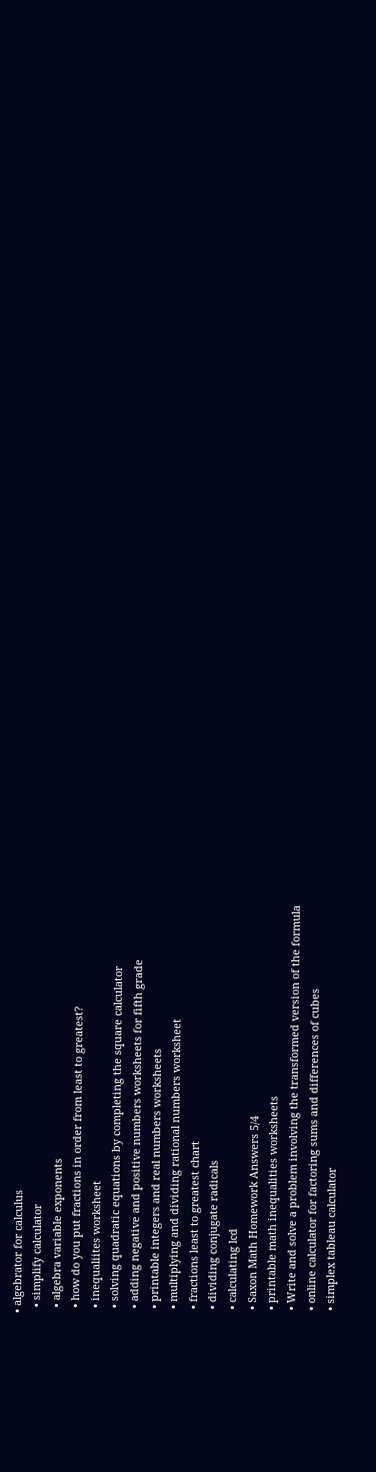• algebrator for calculus
  • simplify calculator
  • algebra variable exponents
  • how do you put fractions in order from least to greatest?
  • inequaliites worksheet
  • solving quadratic equations by completing the square calculator
  • adding negative and positive numbers worksheets for fifth grade
  • printable integers and real numbers worksheets
  • multiplying and dividing rational numbers worksheet
  • fractions least to greatest chart
  • dividing conjugate radicals
  • calculating lcd
  • Saxon Math Homework Answers 5/4
  • printable math inequalities worksheets
  • Write and solve a problem involving the transformed version of the formula
  • online calculator for factoring sums and differences of cubes
  • simplex tableau calculator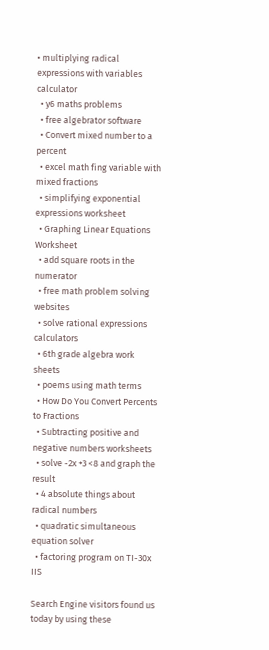• multiplying radical expressions with variables calculator
  • y6 maths problems
  • free algebrator software
  • Convert mixed number to a percent
  • excel math fing variable with mixed fractions
  • simplifying exponential expressions worksheet
  • Graphing Linear Equations Worksheet
  • add square roots in the numerator
  • free math problem solving websites
  • solve rational expressions calculators
  • 6th grade algebra work sheets
  • poems using math terms
  • How Do You Convert Percents to Fractions
  • Subtracting positive and negative numbers worksheets
  • solve -2x +3 <8 and graph the result
  • 4 absolute things about radical numbers
  • quadratic simultaneous equation solver
  • factoring program on TI-30x IIS

Search Engine visitors found us today by using these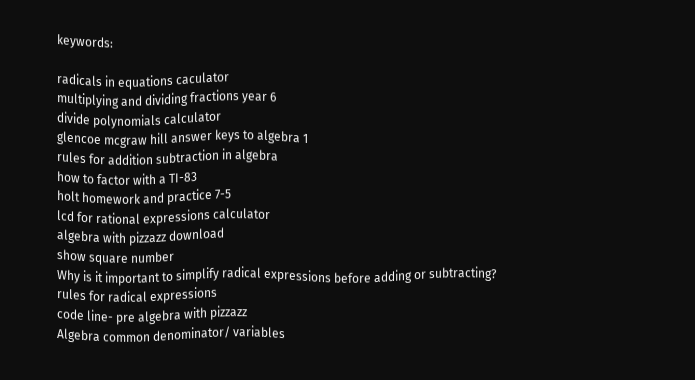keywords:

radicals in equations caculator
multiplying and dividing fractions year 6
divide polynomials calculator
glencoe mcgraw hill answer keys to algebra 1
rules for addition subtraction in algebra
how to factor with a TI-83
holt homework and practice 7-5
lcd for rational expressions calculator
algebra with pizzazz download
show square number
Why is it important to simplify radical expressions before adding or subtracting?
rules for radical expressions
code line- pre algebra with pizzazz
Algebra common denominator/ variables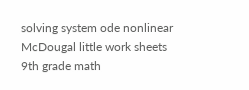solving system ode nonlinear
McDougal little work sheets
9th grade math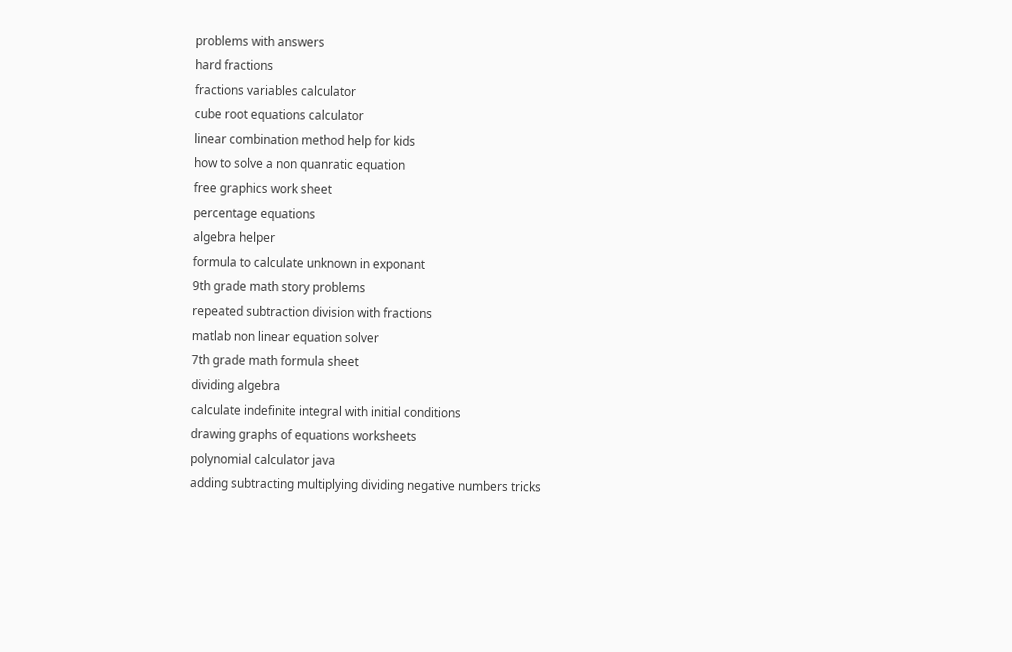problems with answers
hard fractions
fractions variables calculator
cube root equations calculator
linear combination method help for kids
how to solve a non quanratic equation
free graphics work sheet
percentage equations
algebra helper
formula to calculate unknown in exponant
9th grade math story problems
repeated subtraction division with fractions
matlab non linear equation solver
7th grade math formula sheet
dividing algebra
calculate indefinite integral with initial conditions
drawing graphs of equations worksheets
polynomial calculator java
adding subtracting multiplying dividing negative numbers tricks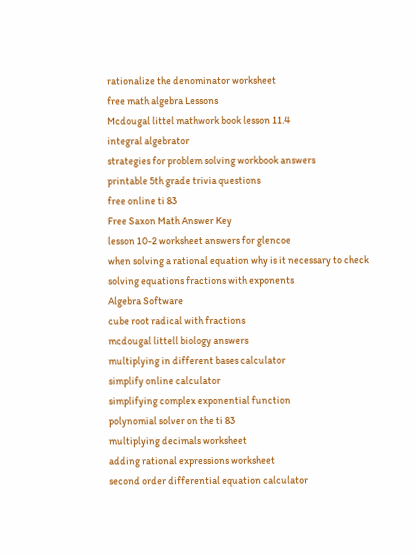rationalize the denominator worksheet
free math algebra Lessons
Mcdougal littel mathwork book lesson 11.4
integral algebrator
strategies for problem solving workbook answers
printable 5th grade trivia questions
free online ti 83
Free Saxon Math Answer Key
lesson 10-2 worksheet answers for glencoe
when solving a rational equation why is it necessary to check
solving equations fractions with exponents
Algebra Software
cube root radical with fractions
mcdougal littell biology answers
multiplying in different bases calculator
simplify online calculator
simplifying complex exponential function
polynomial solver on the ti 83
multiplying decimals worksheet
adding rational expressions worksheet
second order differential equation calculator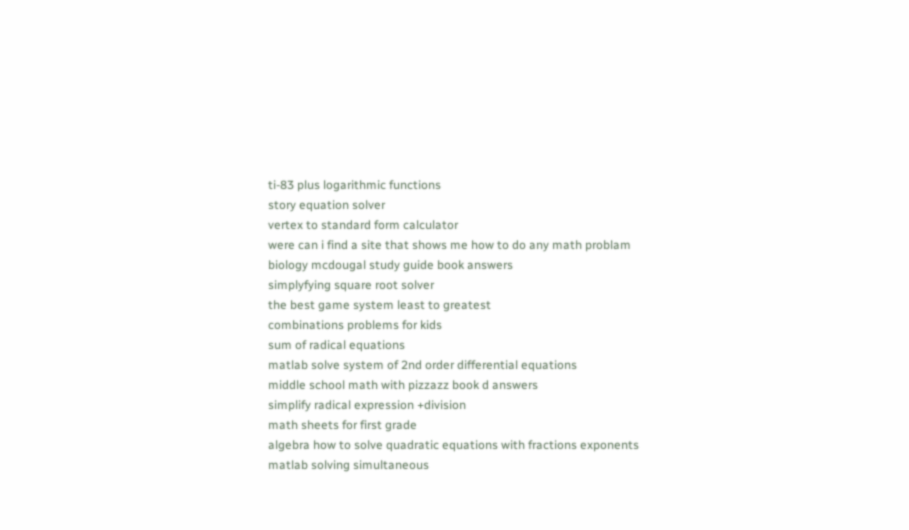ti-83 plus logarithmic functions
story equation solver
vertex to standard form calculator
were can i find a site that shows me how to do any math problam
biology mcdougal study guide book answers
simplyfying square root solver
the best game system least to greatest
combinations problems for kids
sum of radical equations
matlab solve system of 2nd order differential equations
middle school math with pizzazz book d answers
simplify radical expression +division
math sheets for first grade
algebra how to solve quadratic equations with fractions exponents
matlab solving simultaneous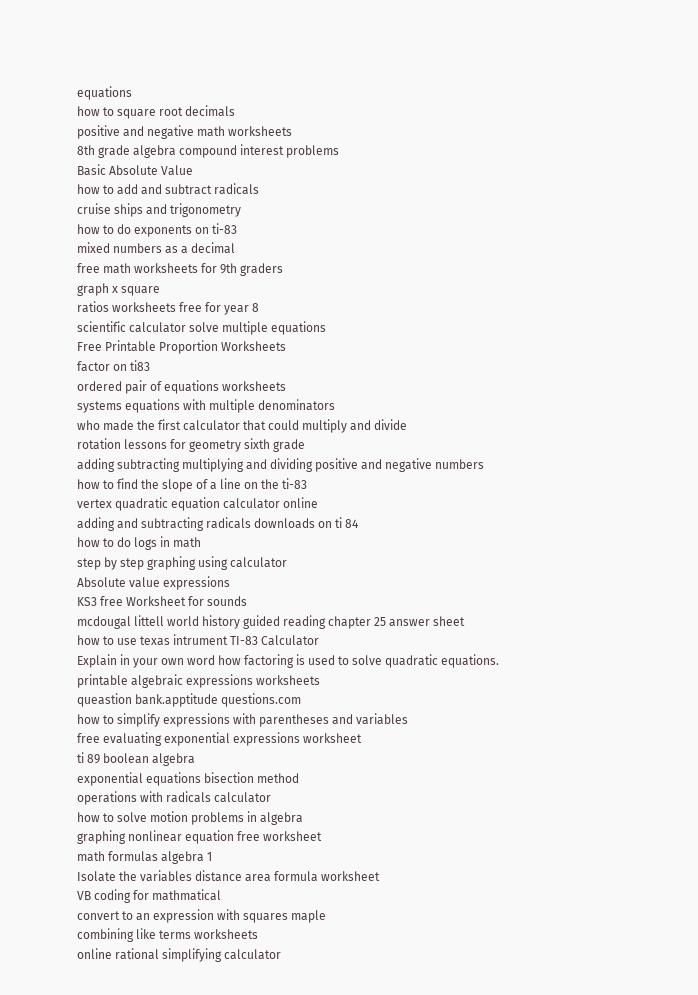equations
how to square root decimals
positive and negative math worksheets
8th grade algebra compound interest problems
Basic Absolute Value
how to add and subtract radicals
cruise ships and trigonometry
how to do exponents on ti-83
mixed numbers as a decimal
free math worksheets for 9th graders
graph x square
ratios worksheets free for year 8
scientific calculator solve multiple equations
Free Printable Proportion Worksheets
factor on ti83
ordered pair of equations worksheets
systems equations with multiple denominators
who made the first calculator that could multiply and divide
rotation lessons for geometry sixth grade
adding subtracting multiplying and dividing positive and negative numbers
how to find the slope of a line on the ti-83
vertex quadratic equation calculator online
adding and subtracting radicals downloads on ti 84
how to do logs in math
step by step graphing using calculator
Absolute value expressions
KS3 free Worksheet for sounds
mcdougal littell world history guided reading chapter 25 answer sheet
how to use texas intrument TI-83 Calculator
Explain in your own word how factoring is used to solve quadratic equations.
printable algebraic expressions worksheets
queastion bank.apptitude questions.com
how to simplify expressions with parentheses and variables
free evaluating exponential expressions worksheet
ti 89 boolean algebra
exponential equations bisection method
operations with radicals calculator
how to solve motion problems in algebra
graphing nonlinear equation free worksheet
math formulas algebra 1
Isolate the variables distance area formula worksheet
VB coding for mathmatical
convert to an expression with squares maple
combining like terms worksheets
online rational simplifying calculator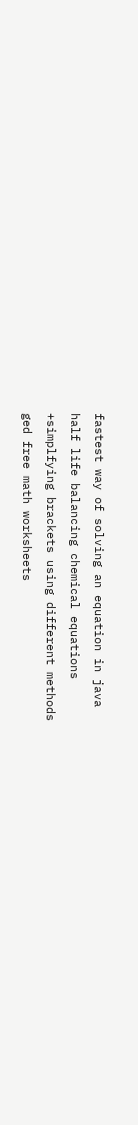fastest way of solving an equation in java
half life balancing chemical equations
+simplfying brackets using different methods
ged free math worksheets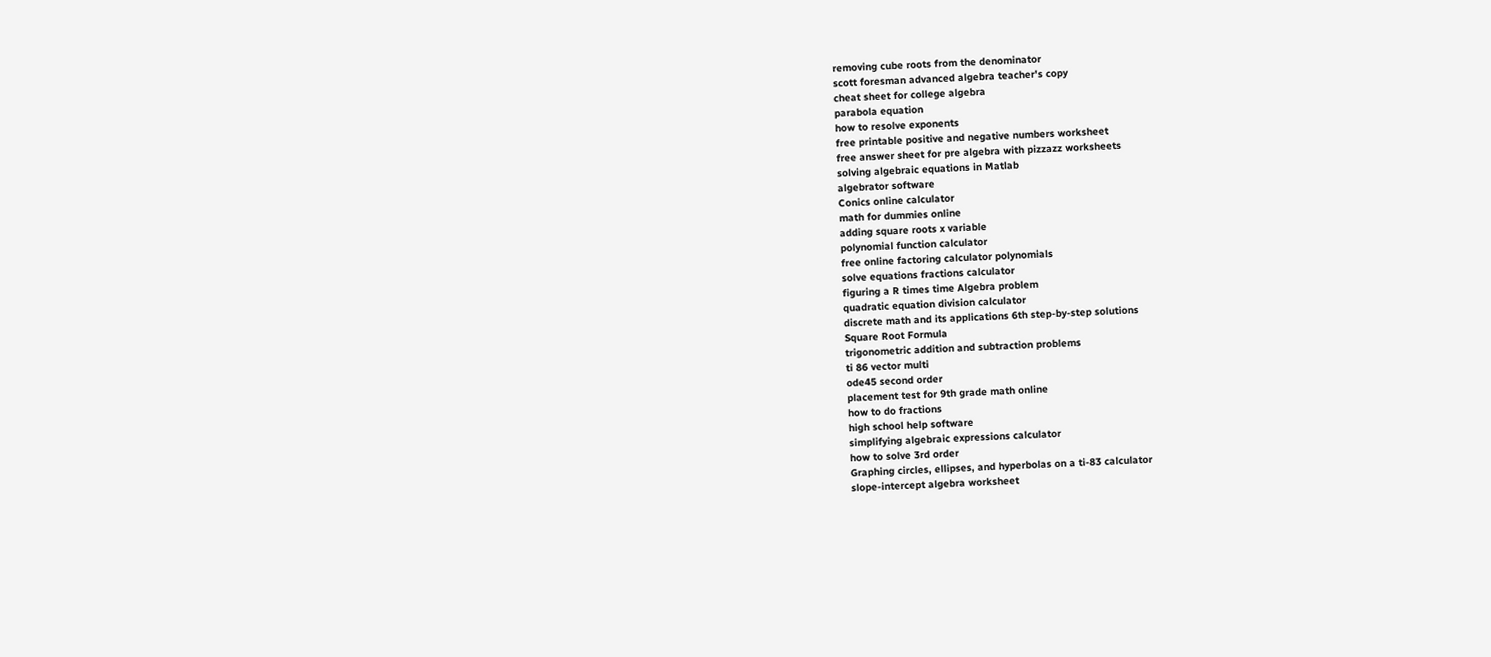removing cube roots from the denominator
scott foresman advanced algebra teacher's copy
cheat sheet for college algebra
parabola equation
how to resolve exponents
free printable positive and negative numbers worksheet
free answer sheet for pre algebra with pizzazz worksheets
solving algebraic equations in Matlab
algebrator software
Conics online calculator
math for dummies online
adding square roots x variable
polynomial function calculator
free online factoring calculator polynomials
solve equations fractions calculator
figuring a R times time Algebra problem
quadratic equation division calculator
discrete math and its applications 6th step-by-step solutions
Square Root Formula
trigonometric addition and subtraction problems
ti 86 vector multi
ode45 second order
placement test for 9th grade math online
how to do fractions
high school help software
simplifying algebraic expressions calculator
how to solve 3rd order
Graphing circles, ellipses, and hyperbolas on a ti-83 calculator
slope-intercept algebra worksheet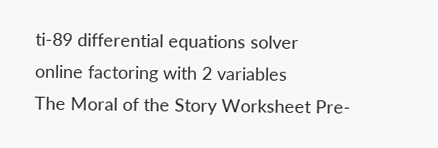ti-89 differential equations solver
online factoring with 2 variables
The Moral of the Story Worksheet Pre-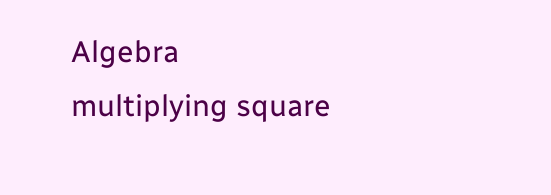Algebra
multiplying square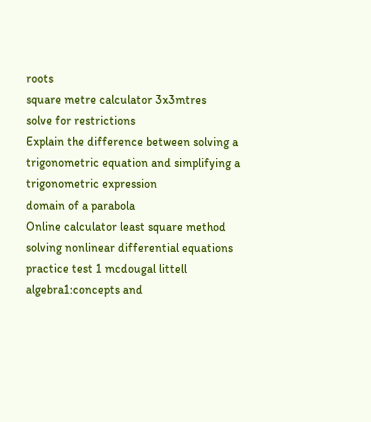roots
square metre calculator 3x3mtres
solve for restrictions
Explain the difference between solving a trigonometric equation and simplifying a trigonometric expression
domain of a parabola
Online calculator least square method
solving nonlinear differential equations
practice test 1 mcdougal littell algebra1:concepts and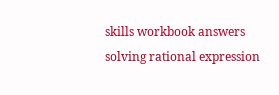skills workbook answers
solving rational expression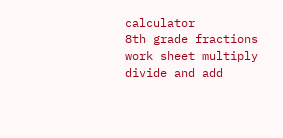calculator
8th grade fractions work sheet multiply divide and add